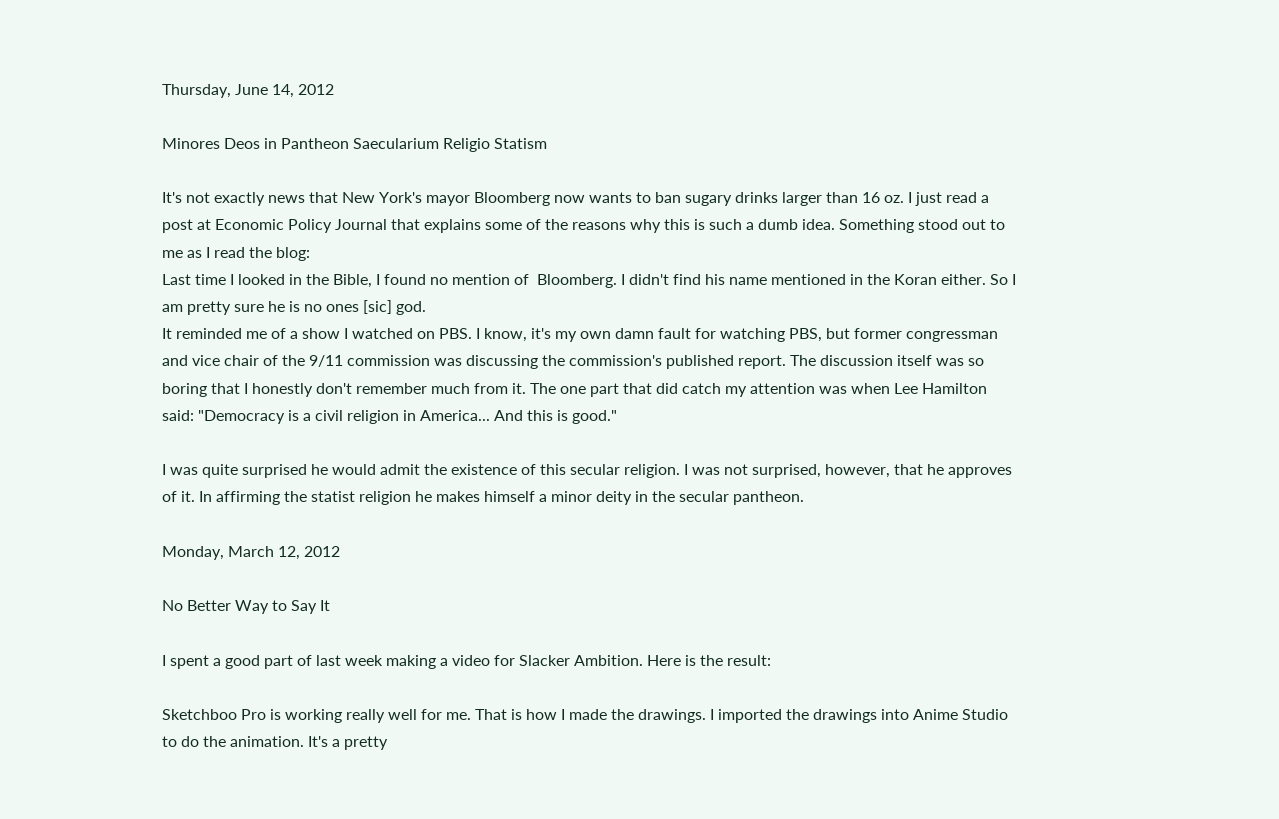Thursday, June 14, 2012

Minores Deos in Pantheon Saecularium Religio Statism

It's not exactly news that New York's mayor Bloomberg now wants to ban sugary drinks larger than 16 oz. I just read a post at Economic Policy Journal that explains some of the reasons why this is such a dumb idea. Something stood out to me as I read the blog:
Last time I looked in the Bible, I found no mention of  Bloomberg. I didn't find his name mentioned in the Koran either. So I am pretty sure he is no ones [sic] god.
It reminded me of a show I watched on PBS. I know, it's my own damn fault for watching PBS, but former congressman and vice chair of the 9/11 commission was discussing the commission's published report. The discussion itself was so boring that I honestly don't remember much from it. The one part that did catch my attention was when Lee Hamilton said: "Democracy is a civil religion in America... And this is good."

I was quite surprised he would admit the existence of this secular religion. I was not surprised, however, that he approves of it. In affirming the statist religion he makes himself a minor deity in the secular pantheon.

Monday, March 12, 2012

No Better Way to Say It

I spent a good part of last week making a video for Slacker Ambition. Here is the result:

Sketchboo Pro is working really well for me. That is how I made the drawings. I imported the drawings into Anime Studio to do the animation. It's a pretty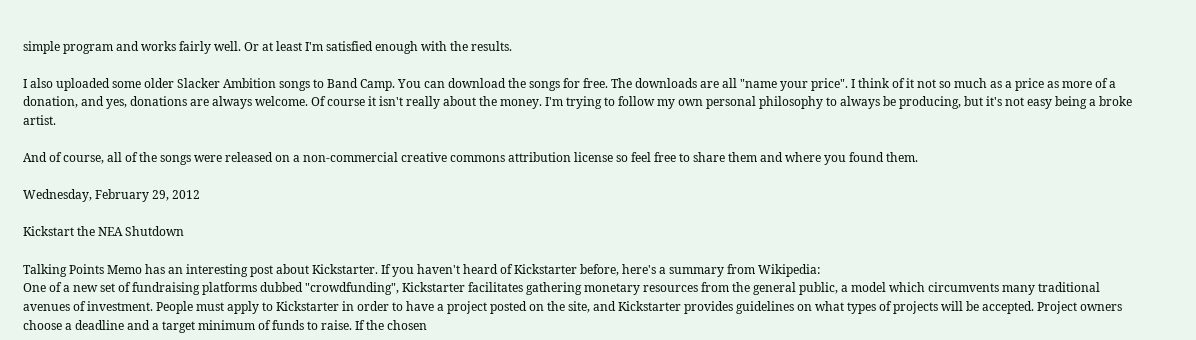simple program and works fairly well. Or at least I'm satisfied enough with the results.

I also uploaded some older Slacker Ambition songs to Band Camp. You can download the songs for free. The downloads are all "name your price". I think of it not so much as a price as more of a donation, and yes, donations are always welcome. Of course it isn't really about the money. I'm trying to follow my own personal philosophy to always be producing, but it's not easy being a broke artist.

And of course, all of the songs were released on a non-commercial creative commons attribution license so feel free to share them and where you found them.

Wednesday, February 29, 2012

Kickstart the NEA Shutdown

Talking Points Memo has an interesting post about Kickstarter. If you haven't heard of Kickstarter before, here's a summary from Wikipedia:
One of a new set of fundraising platforms dubbed "crowdfunding", Kickstarter facilitates gathering monetary resources from the general public, a model which circumvents many traditional avenues of investment. People must apply to Kickstarter in order to have a project posted on the site, and Kickstarter provides guidelines on what types of projects will be accepted. Project owners choose a deadline and a target minimum of funds to raise. If the chosen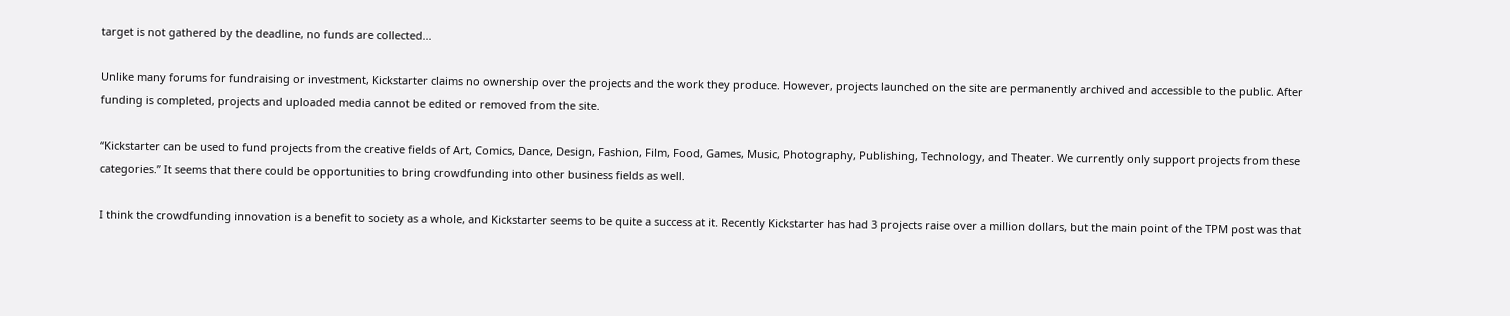target is not gathered by the deadline, no funds are collected...

Unlike many forums for fundraising or investment, Kickstarter claims no ownership over the projects and the work they produce. However, projects launched on the site are permanently archived and accessible to the public. After funding is completed, projects and uploaded media cannot be edited or removed from the site.

“Kickstarter can be used to fund projects from the creative fields of Art, Comics, Dance, Design, Fashion, Film, Food, Games, Music, Photography, Publishing, Technology, and Theater. We currently only support projects from these categories.” It seems that there could be opportunities to bring crowdfunding into other business fields as well.

I think the crowdfunding innovation is a benefit to society as a whole, and Kickstarter seems to be quite a success at it. Recently Kickstarter has had 3 projects raise over a million dollars, but the main point of the TPM post was that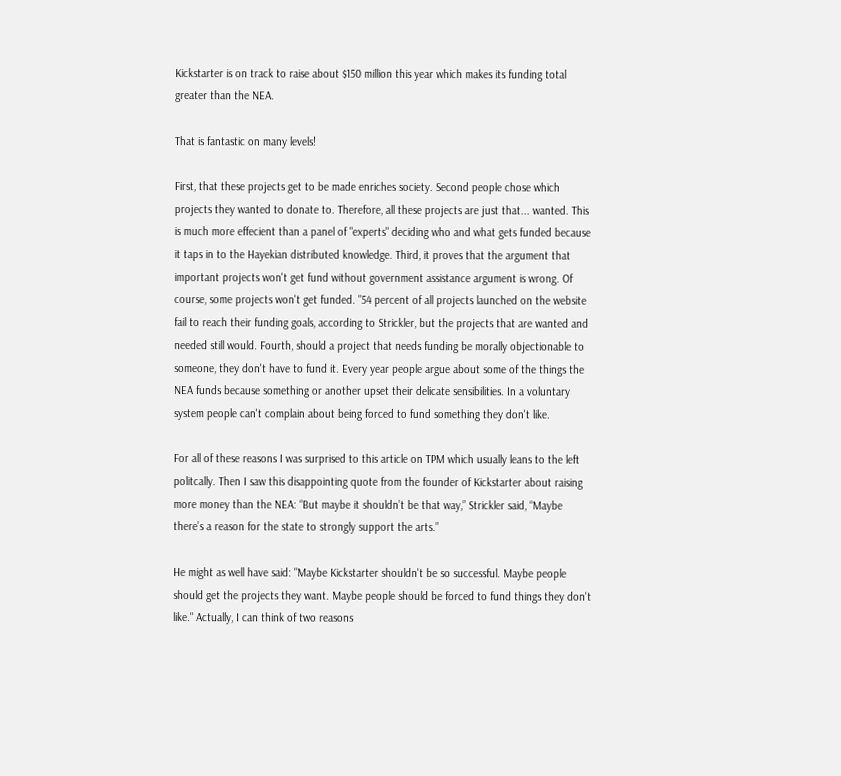Kickstarter is on track to raise about $150 million this year which makes its funding total greater than the NEA.

That is fantastic on many levels!

First, that these projects get to be made enriches society. Second people chose which projects they wanted to donate to. Therefore, all these projects are just that... wanted. This is much more effecient than a panel of "experts" deciding who and what gets funded because it taps in to the Hayekian distributed knowledge. Third, it proves that the argument that important projects won't get fund without government assistance argument is wrong. Of course, some projects won't get funded. "54 percent of all projects launched on the website fail to reach their funding goals, according to Strickler, but the projects that are wanted and needed still would. Fourth, should a project that needs funding be morally objectionable to someone, they don't have to fund it. Every year people argue about some of the things the NEA funds because something or another upset their delicate sensibilities. In a voluntary system people can't complain about being forced to fund something they don't like.

For all of these reasons I was surprised to this article on TPM which usually leans to the left politcally. Then I saw this disappointing quote from the founder of Kickstarter about raising more money than the NEA: “But maybe it shouldn’t be that way,” Strickler said, “Maybe there’s a reason for the state to strongly support the arts.”

He might as well have said: "Maybe Kickstarter shouldn't be so successful. Maybe people should get the projects they want. Maybe people should be forced to fund things they don't like." Actually, I can think of two reasons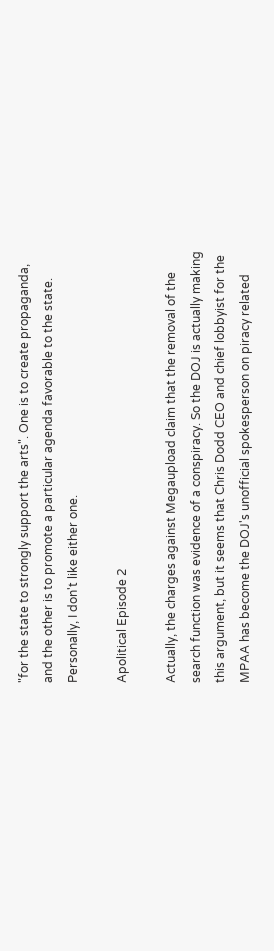"for the state to strongly support the arts". One is to create propaganda, and the other is to promote a particular agenda favorable to the state. Personally, I don't like either one.

Apolitical Episode 2

Actually, the charges against Megaupload claim that the removal of the search function was evidence of a conspiracy. So the DOJ is actually making this argument, but it seems that Chris Dodd CEO and chief lobbyist for the MPAA has become the DOJ's unofficial spokesperson on piracy related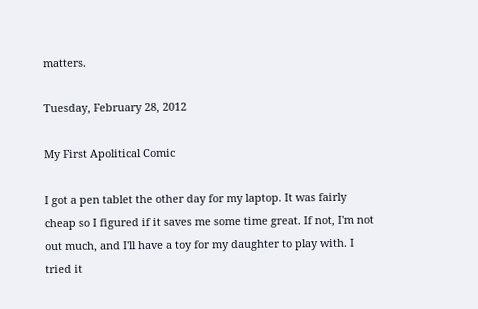matters.

Tuesday, February 28, 2012

My First Apolitical Comic

I got a pen tablet the other day for my laptop. It was fairly cheap so I figured if it saves me some time great. If not, I'm not out much, and I'll have a toy for my daughter to play with. I tried it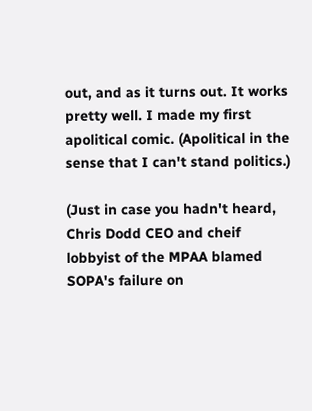out, and as it turns out. It works pretty well. I made my first apolitical comic. (Apolitical in the sense that I can't stand politics.)

(Just in case you hadn't heard, Chris Dodd CEO and cheif lobbyist of the MPAA blamed SOPA's failure on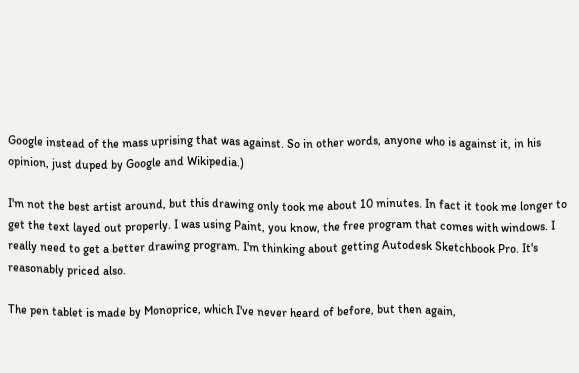Google instead of the mass uprising that was against. So in other words, anyone who is against it, in his opinion, just duped by Google and Wikipedia.)

I'm not the best artist around, but this drawing only took me about 10 minutes. In fact it took me longer to get the text layed out properly. I was using Paint, you know, the free program that comes with windows. I really need to get a better drawing program. I'm thinking about getting Autodesk Sketchbook Pro. It's reasonably priced also.

The pen tablet is made by Monoprice, which I've never heard of before, but then again,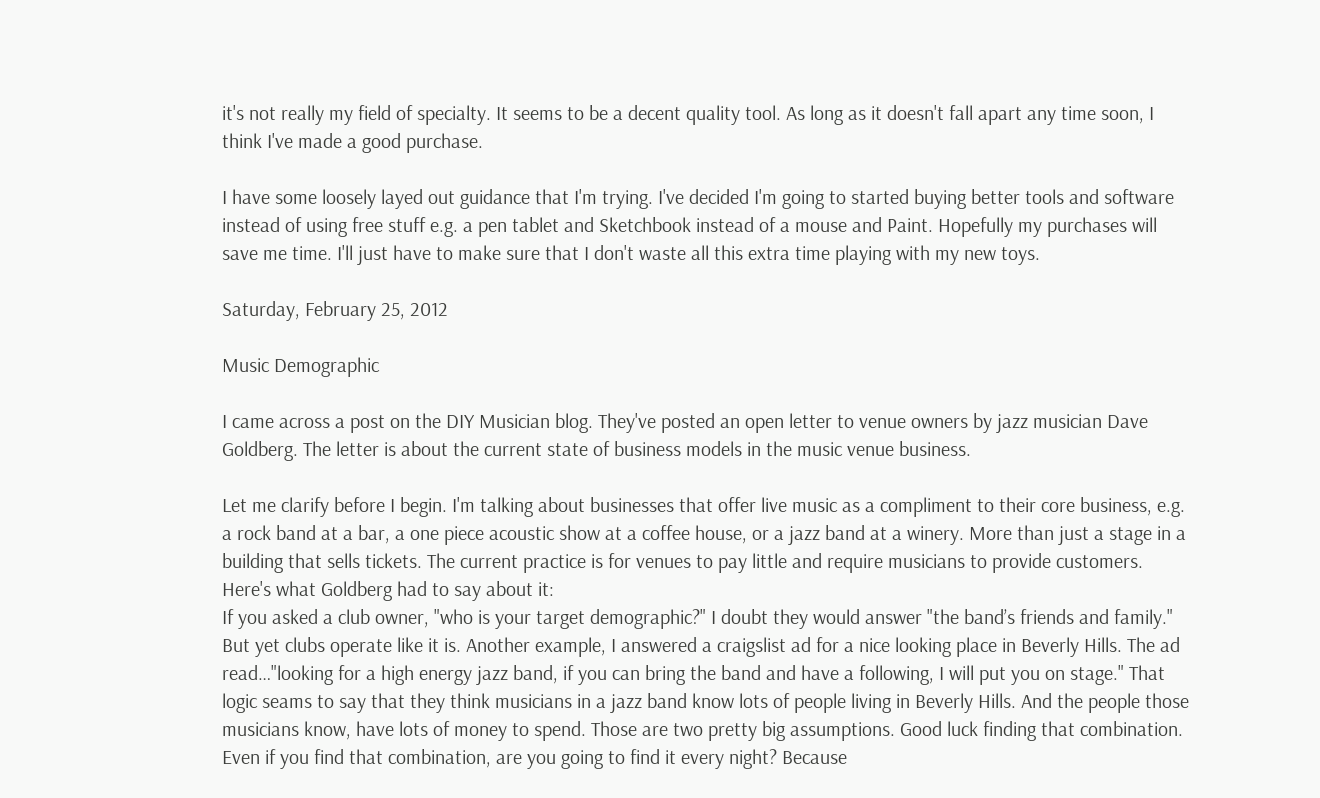it's not really my field of specialty. It seems to be a decent quality tool. As long as it doesn't fall apart any time soon, I think I've made a good purchase.

I have some loosely layed out guidance that I'm trying. I've decided I'm going to started buying better tools and software instead of using free stuff e.g. a pen tablet and Sketchbook instead of a mouse and Paint. Hopefully my purchases will save me time. I'll just have to make sure that I don't waste all this extra time playing with my new toys.

Saturday, February 25, 2012

Music Demographic

I came across a post on the DIY Musician blog. They've posted an open letter to venue owners by jazz musician Dave Goldberg. The letter is about the current state of business models in the music venue business.

Let me clarify before I begin. I'm talking about businesses that offer live music as a compliment to their core business, e.g. a rock band at a bar, a one piece acoustic show at a coffee house, or a jazz band at a winery. More than just a stage in a building that sells tickets. The current practice is for venues to pay little and require musicians to provide customers. Here's what Goldberg had to say about it:
If you asked a club owner, "who is your target demographic?" I doubt they would answer "the band’s friends and family." But yet clubs operate like it is. Another example, I answered a craigslist ad for a nice looking place in Beverly Hills. The ad read…"looking for a high energy jazz band, if you can bring the band and have a following, I will put you on stage." That logic seams to say that they think musicians in a jazz band know lots of people living in Beverly Hills. And the people those musicians know, have lots of money to spend. Those are two pretty big assumptions. Good luck finding that combination. Even if you find that combination, are you going to find it every night? Because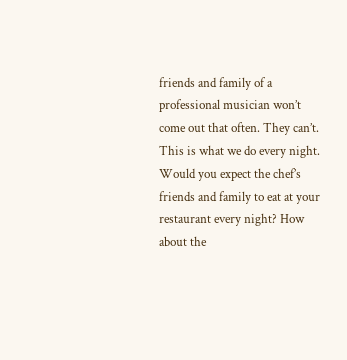friends and family of a professional musician won’t come out that often. They can’t. This is what we do every night. Would you expect the chef’s friends and family to eat at your restaurant every night? How about the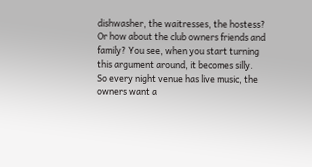dishwasher, the waitresses, the hostess? Or how about the club owners friends and family? You see, when you start turning this argument around, it becomes silly.
So every night venue has live music, the owners want a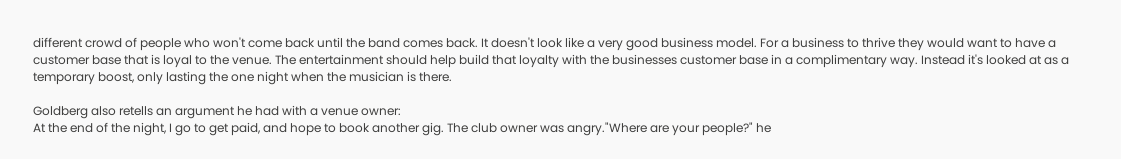different crowd of people who won't come back until the band comes back. It doesn't look like a very good business model. For a business to thrive they would want to have a customer base that is loyal to the venue. The entertainment should help build that loyalty with the businesses customer base in a complimentary way. Instead it's looked at as a temporary boost, only lasting the one night when the musician is there.

Goldberg also retells an argument he had with a venue owner:
At the end of the night, I go to get paid, and hope to book another gig. The club owner was angry."Where are your people?" he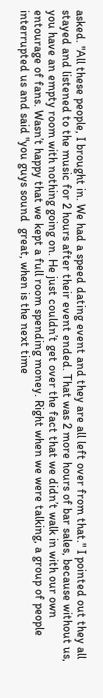asked. "All these people, I brought in. We had a speed dating event and they are all left over from that." I pointed out they all stayed and listened to the music for 2 hours after their event ended. That was 2 more hours of bar sales, because without us, you have an empty room with nothing going on. He just couldn’t get over the fact that we didn’t walk in with our own entourage of fans. Wasn’t happy that we kept a full room spending money. Right when we were talking, a group of people interrupted us and said "you guys sound  great, when is the next time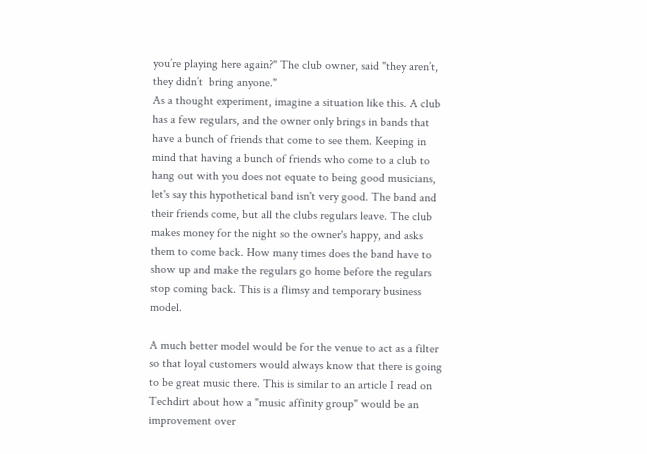you’re playing here again?" The club owner, said "they aren’t, they didn’t  bring anyone."
As a thought experiment, imagine a situation like this. A club has a few regulars, and the owner only brings in bands that have a bunch of friends that come to see them. Keeping in mind that having a bunch of friends who come to a club to hang out with you does not equate to being good musicians, let's say this hypothetical band isn't very good. The band and their friends come, but all the clubs regulars leave. The club makes money for the night so the owner's happy, and asks them to come back. How many times does the band have to show up and make the regulars go home before the regulars stop coming back. This is a flimsy and temporary business model.

A much better model would be for the venue to act as a filter so that loyal customers would always know that there is going to be great music there. This is similar to an article I read on Techdirt about how a "music affinity group" would be an improvement over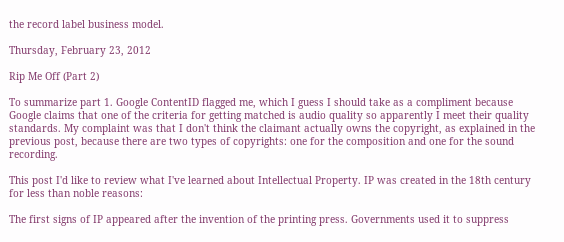the record label business model.

Thursday, February 23, 2012

Rip Me Off (Part 2)

To summarize part 1. Google ContentID flagged me, which I guess I should take as a compliment because Google claims that one of the criteria for getting matched is audio quality so apparently I meet their quality standards. My complaint was that I don't think the claimant actually owns the copyright, as explained in the previous post, because there are two types of copyrights: one for the composition and one for the sound recording.

This post I'd like to review what I've learned about Intellectual Property. IP was created in the 18th century for less than noble reasons:

The first signs of IP appeared after the invention of the printing press. Governments used it to suppress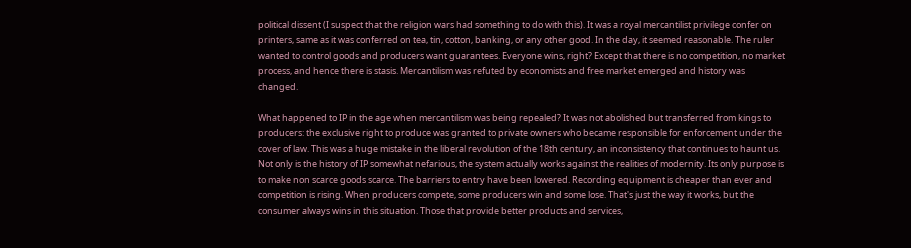political dissent (I suspect that the religion wars had something to do with this). It was a royal mercantilist privilege confer on printers, same as it was conferred on tea, tin, cotton, banking, or any other good. In the day, it seemed reasonable. The ruler wanted to control goods and producers want guarantees. Everyone wins, right? Except that there is no competition, no market process, and hence there is stasis. Mercantilism was refuted by economists and free market emerged and history was changed.

What happened to IP in the age when mercantilism was being repealed? It was not abolished but transferred from kings to producers: the exclusive right to produce was granted to private owners who became responsible for enforcement under the cover of law. This was a huge mistake in the liberal revolution of the 18th century, an inconsistency that continues to haunt us.
Not only is the history of IP somewhat nefarious, the system actually works against the realities of modernity. Its only purpose is to make non scarce goods scarce. The barriers to entry have been lowered. Recording equipment is cheaper than ever and competition is rising. When producers compete, some producers win and some lose. That's just the way it works, but the consumer always wins in this situation. Those that provide better products and services,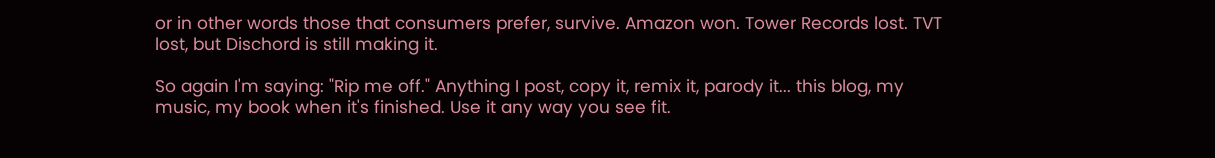or in other words those that consumers prefer, survive. Amazon won. Tower Records lost. TVT lost, but Dischord is still making it.

So again I'm saying: "Rip me off." Anything I post, copy it, remix it, parody it... this blog, my music, my book when it's finished. Use it any way you see fit.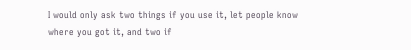I would only ask two things if you use it, let people know where you got it, and two if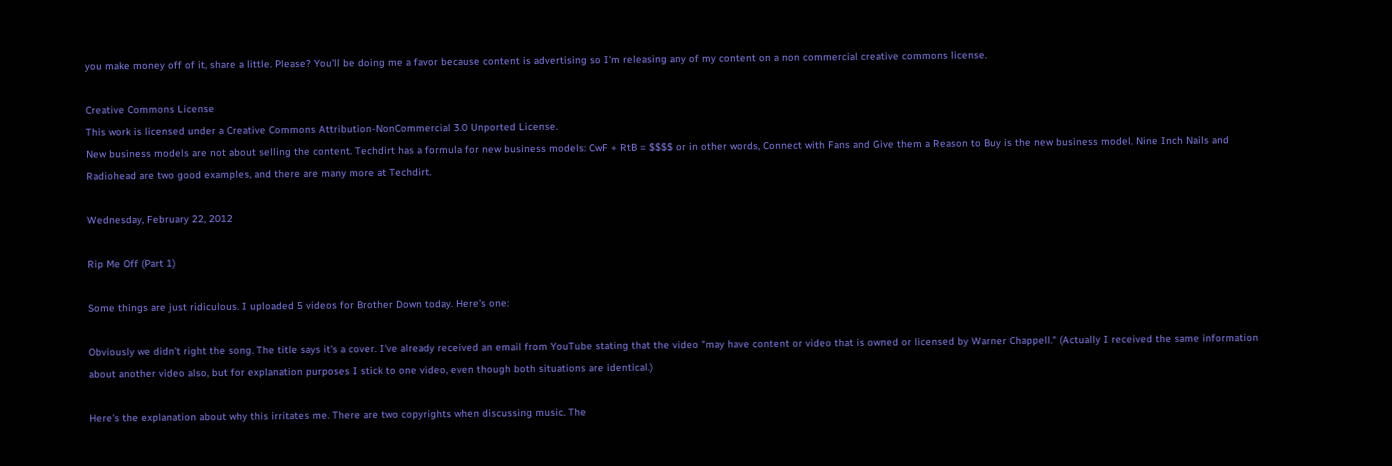you make money off of it, share a little. Please? You'll be doing me a favor because content is advertising so I'm releasing any of my content on a non commercial creative commons license.

Creative Commons License
This work is licensed under a Creative Commons Attribution-NonCommercial 3.0 Unported License.
New business models are not about selling the content. Techdirt has a formula for new business models: CwF + RtB = $$$$ or in other words, Connect with Fans and Give them a Reason to Buy is the new business model. Nine Inch Nails and Radiohead are two good examples, and there are many more at Techdirt.

Wednesday, February 22, 2012

Rip Me Off (Part 1)

Some things are just ridiculous. I uploaded 5 videos for Brother Down today. Here's one:

Obviously we didn't right the song. The title says it's a cover. I've already received an email from YouTube stating that the video "may have content or video that is owned or licensed by Warner Chappell." (Actually I received the same information about another video also, but for explanation purposes I stick to one video, even though both situations are identical.)

Here's the explanation about why this irritates me. There are two copyrights when discussing music. The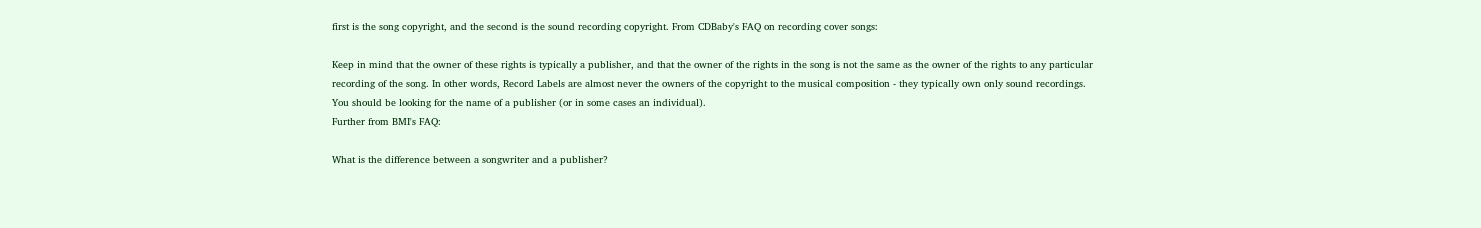first is the song copyright, and the second is the sound recording copyright. From CDBaby's FAQ on recording cover songs:

Keep in mind that the owner of these rights is typically a publisher, and that the owner of the rights in the song is not the same as the owner of the rights to any particular recording of the song. In other words, Record Labels are almost never the owners of the copyright to the musical composition - they typically own only sound recordings. You should be looking for the name of a publisher (or in some cases an individual).
Further from BMI's FAQ:

What is the difference between a songwriter and a publisher?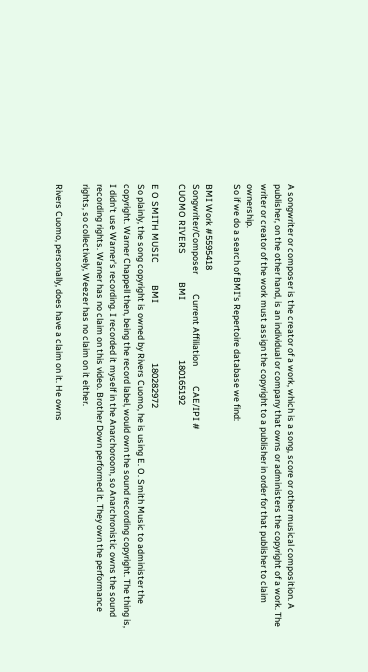A songwriter or composer is the creator of a work, which is a song, score or other musical composition. A publisher, on the other hand, is an individual or company that owns or administers the copyright of a work. The writer or creator of the work must assign the copyright to a publisher in order for that publisher to claim ownership.
So if we do a search of BMI's Repertoire database we find:

BMI Work #5595418
Songwriter/Composer          Current Affiliation          CAE/IPI #
CUOMO RIVERS              BMI                              180165192

E O SMITH MUSIC           BMI                              180282972
So plainly, the song copyright is owned by Rivers Cuomo, he is using E. O. Smith Music to administer the copyright. Warner Chappell then, being the record label, would own the sound recording copyright. The thing is, I didn't use Warner's recording. I recorded it myself in the Anarchoroom, so Anarchronistic owns the sound recording rights. Warner has no claim on this video. Brother Down performed it. They own the performance rights, so collectively, Weezer has no claim on it either.

Rivers Cuomo, personally, does have a claim on it. He owns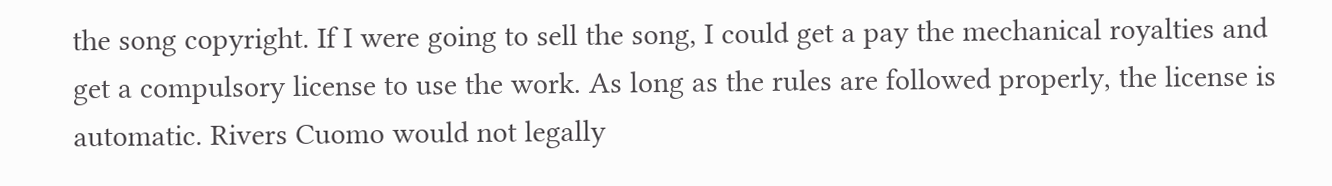the song copyright. If I were going to sell the song, I could get a pay the mechanical royalties and get a compulsory license to use the work. As long as the rules are followed properly, the license is automatic. Rivers Cuomo would not legally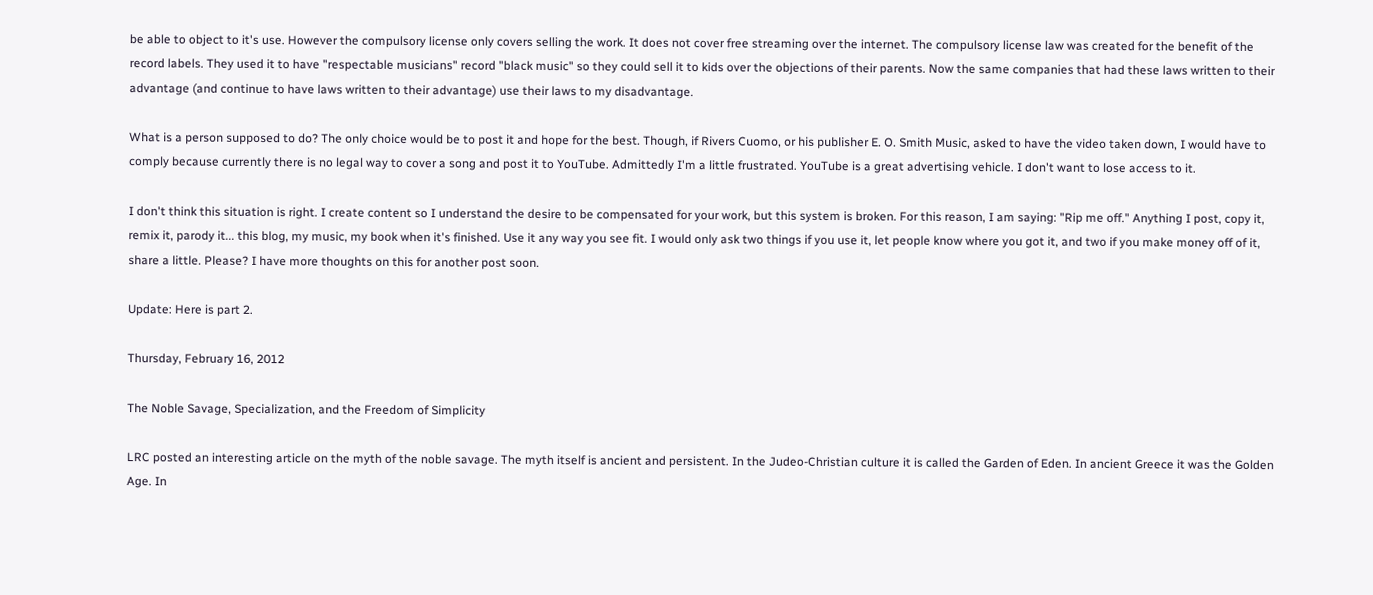be able to object to it's use. However the compulsory license only covers selling the work. It does not cover free streaming over the internet. The compulsory license law was created for the benefit of the record labels. They used it to have "respectable musicians" record "black music" so they could sell it to kids over the objections of their parents. Now the same companies that had these laws written to their advantage (and continue to have laws written to their advantage) use their laws to my disadvantage.

What is a person supposed to do? The only choice would be to post it and hope for the best. Though, if Rivers Cuomo, or his publisher E. O. Smith Music, asked to have the video taken down, I would have to comply because currently there is no legal way to cover a song and post it to YouTube. Admittedly I'm a little frustrated. YouTube is a great advertising vehicle. I don't want to lose access to it.

I don't think this situation is right. I create content so I understand the desire to be compensated for your work, but this system is broken. For this reason, I am saying: "Rip me off." Anything I post, copy it, remix it, parody it... this blog, my music, my book when it's finished. Use it any way you see fit. I would only ask two things if you use it, let people know where you got it, and two if you make money off of it, share a little. Please? I have more thoughts on this for another post soon.

Update: Here is part 2.

Thursday, February 16, 2012

The Noble Savage, Specialization, and the Freedom of Simplicity

LRC posted an interesting article on the myth of the noble savage. The myth itself is ancient and persistent. In the Judeo-Christian culture it is called the Garden of Eden. In ancient Greece it was the Golden Age. In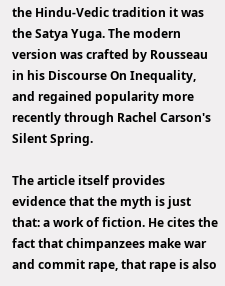the Hindu-Vedic tradition it was the Satya Yuga. The modern version was crafted by Rousseau in his Discourse On Inequality, and regained popularity more recently through Rachel Carson's Silent Spring.

The article itself provides evidence that the myth is just that: a work of fiction. He cites the fact that chimpanzees make war and commit rape, that rape is also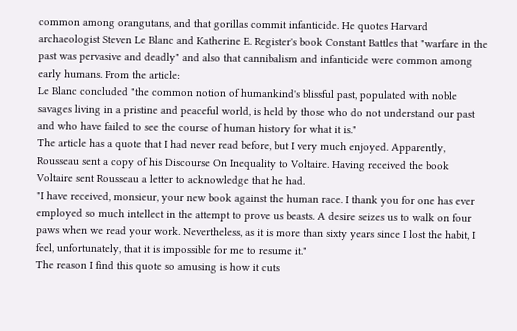common among orangutans, and that gorillas commit infanticide. He quotes Harvard archaeologist Steven Le Blanc and Katherine E. Register's book Constant Battles that "warfare in the past was pervasive and deadly" and also that cannibalism and infanticide were common among early humans. From the article:
Le Blanc concluded "the common notion of humankind's blissful past, populated with noble savages living in a pristine and peaceful world, is held by those who do not understand our past and who have failed to see the course of human history for what it is."
The article has a quote that I had never read before, but I very much enjoyed. Apparently, Rousseau sent a copy of his Discourse On Inequality to Voltaire. Having received the book Voltaire sent Rousseau a letter to acknowledge that he had.
"I have received, monsieur, your new book against the human race. I thank you for one has ever employed so much intellect in the attempt to prove us beasts. A desire seizes us to walk on four paws when we read your work. Nevertheless, as it is more than sixty years since I lost the habit, I feel, unfortunately, that it is impossible for me to resume it."
The reason I find this quote so amusing is how it cuts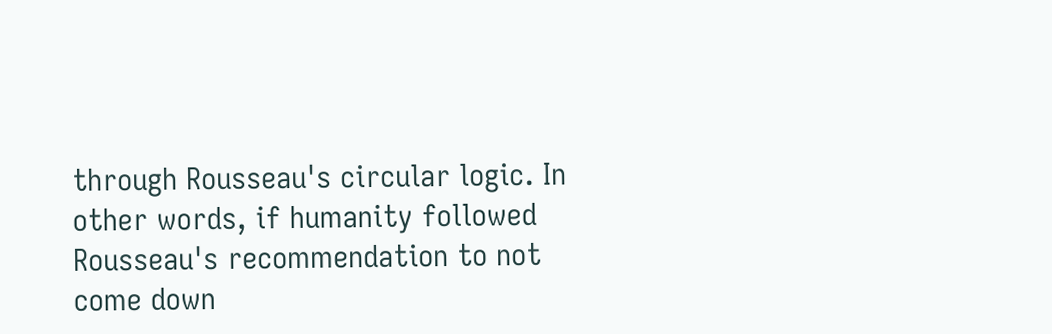through Rousseau's circular logic. In other words, if humanity followed Rousseau's recommendation to not come down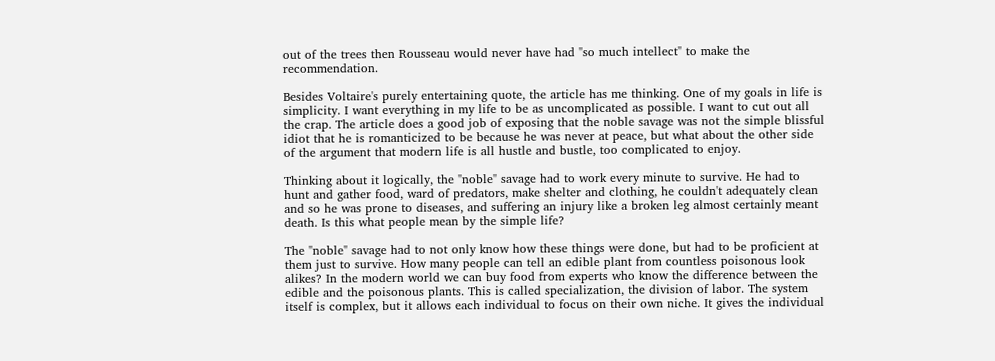out of the trees then Rousseau would never have had "so much intellect" to make the recommendation.

Besides Voltaire's purely entertaining quote, the article has me thinking. One of my goals in life is simplicity. I want everything in my life to be as uncomplicated as possible. I want to cut out all the crap. The article does a good job of exposing that the noble savage was not the simple blissful idiot that he is romanticized to be because he was never at peace, but what about the other side of the argument that modern life is all hustle and bustle, too complicated to enjoy.

Thinking about it logically, the "noble" savage had to work every minute to survive. He had to hunt and gather food, ward of predators, make shelter and clothing, he couldn't adequately clean and so he was prone to diseases, and suffering an injury like a broken leg almost certainly meant death. Is this what people mean by the simple life?

The "noble" savage had to not only know how these things were done, but had to be proficient at them just to survive. How many people can tell an edible plant from countless poisonous look alikes? In the modern world we can buy food from experts who know the difference between the edible and the poisonous plants. This is called specialization, the division of labor. The system itself is complex, but it allows each individual to focus on their own niche. It gives the individual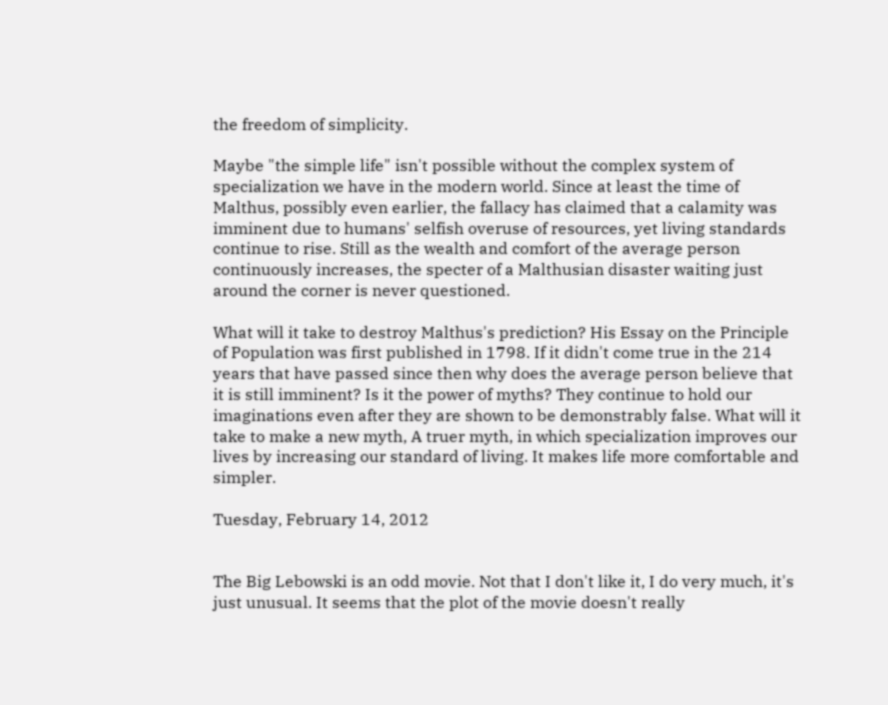the freedom of simplicity.

Maybe "the simple life" isn't possible without the complex system of specialization we have in the modern world. Since at least the time of Malthus, possibly even earlier, the fallacy has claimed that a calamity was imminent due to humans' selfish overuse of resources, yet living standards continue to rise. Still as the wealth and comfort of the average person continuously increases, the specter of a Malthusian disaster waiting just around the corner is never questioned.

What will it take to destroy Malthus's prediction? His Essay on the Principle of Population was first published in 1798. If it didn't come true in the 214 years that have passed since then why does the average person believe that it is still imminent? Is it the power of myths? They continue to hold our imaginations even after they are shown to be demonstrably false. What will it take to make a new myth, A truer myth, in which specialization improves our lives by increasing our standard of living. It makes life more comfortable and simpler.

Tuesday, February 14, 2012


The Big Lebowski is an odd movie. Not that I don't like it, I do very much, it's just unusual. It seems that the plot of the movie doesn't really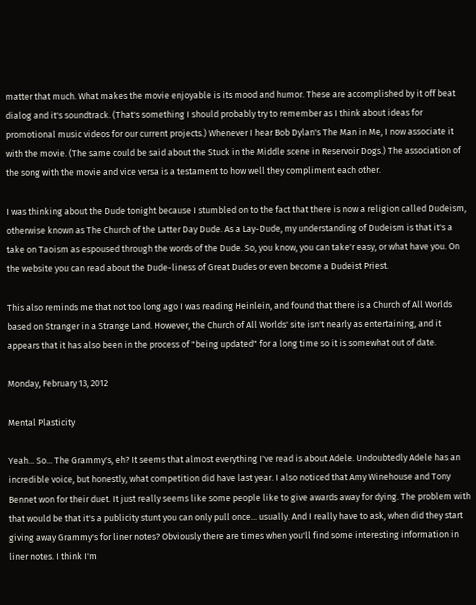matter that much. What makes the movie enjoyable is its mood and humor. These are accomplished by it off beat dialog and it's soundtrack. (That's something I should probably try to remember as I think about ideas for promotional music videos for our current projects.) Whenever I hear Bob Dylan's The Man in Me, I now associate it with the movie. (The same could be said about the Stuck in the Middle scene in Reservoir Dogs.) The association of the song with the movie and vice versa is a testament to how well they compliment each other.

I was thinking about the Dude tonight because I stumbled on to the fact that there is now a religion called Dudeism, otherwise known as The Church of the Latter Day Dude. As a Lay-Dude, my understanding of Dudeism is that it's a take on Taoism as espoused through the words of the Dude. So, you know, you can take'r easy, or what have you. On the website you can read about the Dude-liness of Great Dudes or even become a Dudeist Priest.

This also reminds me that not too long ago I was reading Heinlein, and found that there is a Church of All Worlds based on Stranger in a Strange Land. However, the Church of All Worlds' site isn't nearly as entertaining, and it appears that it has also been in the process of "being updated" for a long time so it is somewhat out of date.

Monday, February 13, 2012

Mental Plasticity

Yeah... So... The Grammy's, eh? It seems that almost everything I've read is about Adele. Undoubtedly Adele has an incredible voice, but honestly, what competition did have last year. I also noticed that Amy Winehouse and Tony Bennet won for their duet. It just really seems like some people like to give awards away for dying. The problem with that would be that it's a publicity stunt you can only pull once... usually. And I really have to ask, when did they start giving away Grammy's for liner notes? Obviously there are times when you'll find some interesting information in liner notes. I think I'm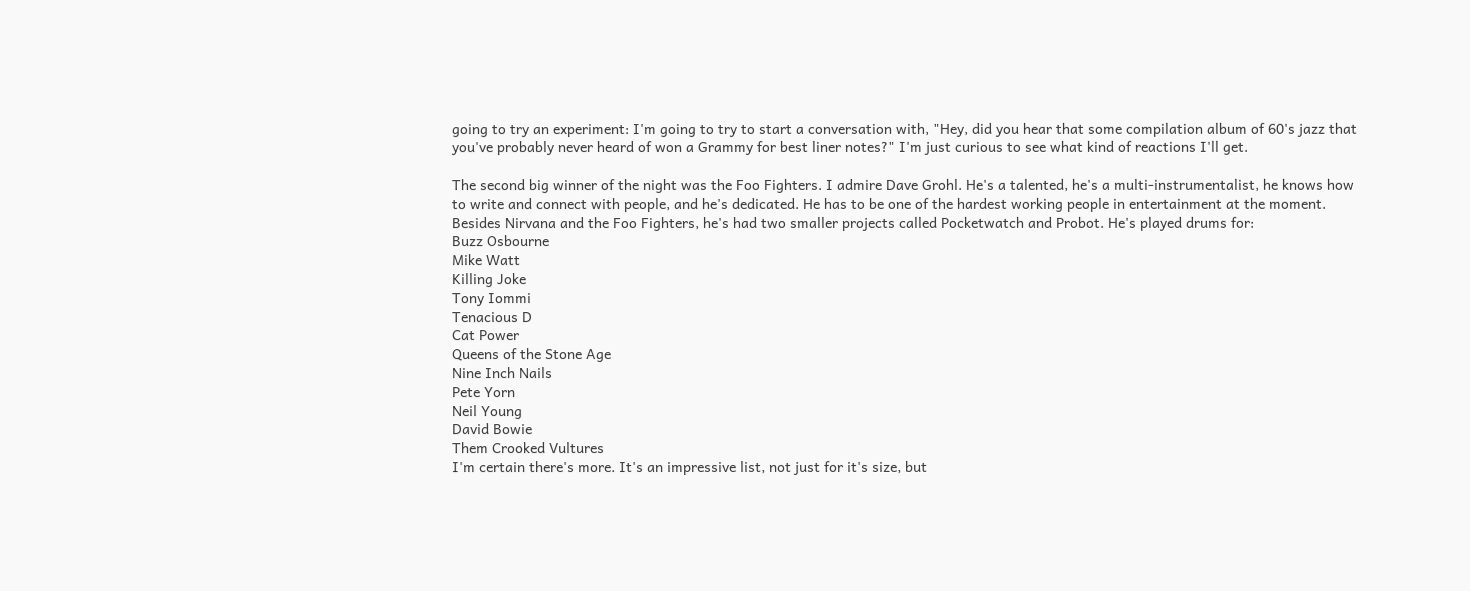going to try an experiment: I'm going to try to start a conversation with, "Hey, did you hear that some compilation album of 60's jazz that you've probably never heard of won a Grammy for best liner notes?" I'm just curious to see what kind of reactions I'll get.

The second big winner of the night was the Foo Fighters. I admire Dave Grohl. He's a talented, he's a multi-instrumentalist, he knows how to write and connect with people, and he's dedicated. He has to be one of the hardest working people in entertainment at the moment. Besides Nirvana and the Foo Fighters, he's had two smaller projects called Pocketwatch and Probot. He's played drums for:
Buzz Osbourne
Mike Watt
Killing Joke
Tony Iommi
Tenacious D
Cat Power
Queens of the Stone Age
Nine Inch Nails
Pete Yorn
Neil Young
David Bowie
Them Crooked Vultures
I'm certain there's more. It's an impressive list, not just for it's size, but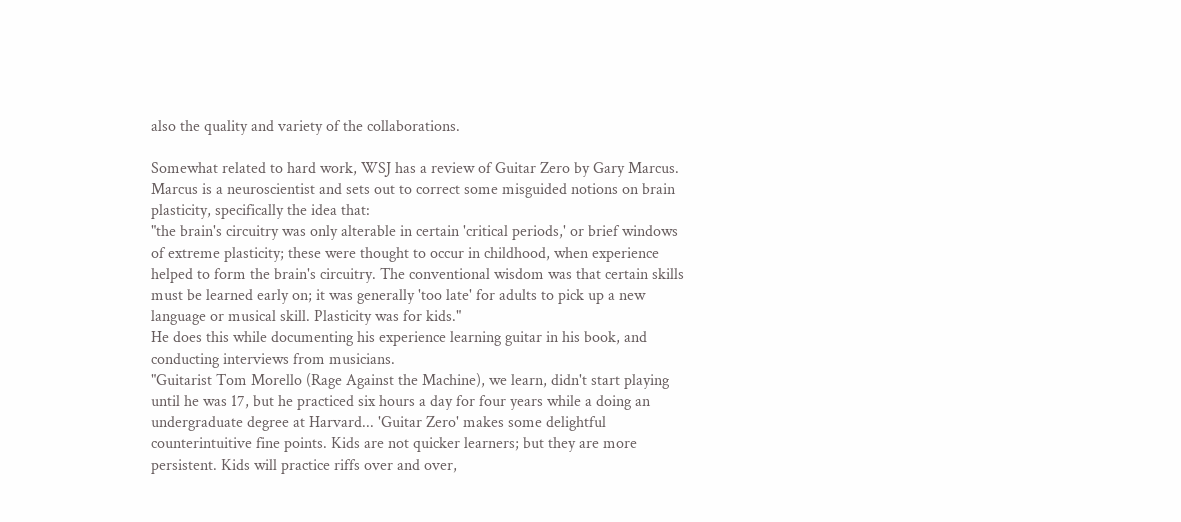also the quality and variety of the collaborations.

Somewhat related to hard work, WSJ has a review of Guitar Zero by Gary Marcus. Marcus is a neuroscientist and sets out to correct some misguided notions on brain plasticity, specifically the idea that:
"the brain's circuitry was only alterable in certain 'critical periods,' or brief windows of extreme plasticity; these were thought to occur in childhood, when experience helped to form the brain's circuitry. The conventional wisdom was that certain skills must be learned early on; it was generally 'too late' for adults to pick up a new language or musical skill. Plasticity was for kids."
He does this while documenting his experience learning guitar in his book, and conducting interviews from musicians.
"Guitarist Tom Morello (Rage Against the Machine), we learn, didn't start playing until he was 17, but he practiced six hours a day for four years while a doing an undergraduate degree at Harvard... 'Guitar Zero' makes some delightful counterintuitive fine points. Kids are not quicker learners; but they are more persistent. Kids will practice riffs over and over,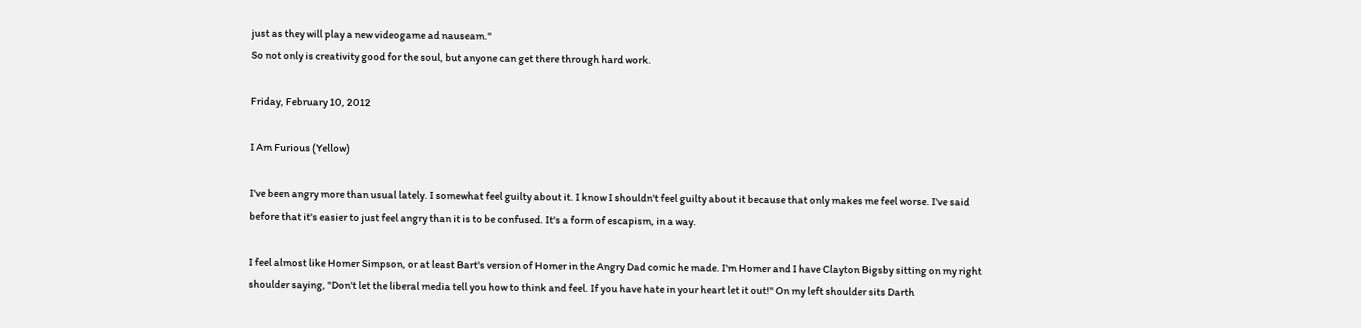just as they will play a new videogame ad nauseam."
So not only is creativity good for the soul, but anyone can get there through hard work.

Friday, February 10, 2012

I Am Furious (Yellow)

I've been angry more than usual lately. I somewhat feel guilty about it. I know I shouldn't feel guilty about it because that only makes me feel worse. I've said before that it's easier to just feel angry than it is to be confused. It's a form of escapism, in a way.

I feel almost like Homer Simpson, or at least Bart's version of Homer in the Angry Dad comic he made. I'm Homer and I have Clayton Bigsby sitting on my right shoulder saying, "Don't let the liberal media tell you how to think and feel. If you have hate in your heart let it out!" On my left shoulder sits Darth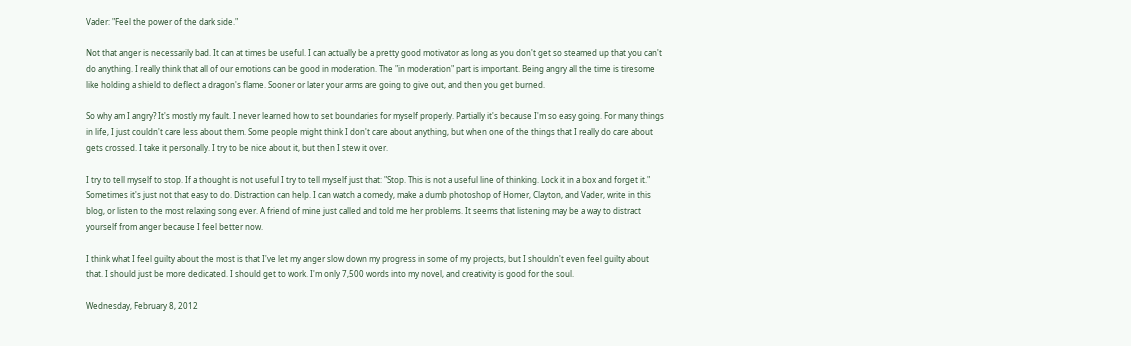Vader: "Feel the power of the dark side."

Not that anger is necessarily bad. It can at times be useful. I can actually be a pretty good motivator as long as you don't get so steamed up that you can't do anything. I really think that all of our emotions can be good in moderation. The "in moderation" part is important. Being angry all the time is tiresome like holding a shield to deflect a dragon's flame. Sooner or later your arms are going to give out, and then you get burned.

So why am I angry? It's mostly my fault. I never learned how to set boundaries for myself properly. Partially it's because I'm so easy going. For many things in life, I just couldn't care less about them. Some people might think I don't care about anything, but when one of the things that I really do care about gets crossed. I take it personally. I try to be nice about it, but then I stew it over.

I try to tell myself to stop. If a thought is not useful I try to tell myself just that: "Stop. This is not a useful line of thinking. Lock it in a box and forget it." Sometimes it's just not that easy to do. Distraction can help. I can watch a comedy, make a dumb photoshop of Homer, Clayton, and Vader, write in this blog, or listen to the most relaxing song ever. A friend of mine just called and told me her problems. It seems that listening may be a way to distract yourself from anger because I feel better now.

I think what I feel guilty about the most is that I've let my anger slow down my progress in some of my projects, but I shouldn't even feel guilty about that. I should just be more dedicated. I should get to work. I'm only 7,500 words into my novel, and creativity is good for the soul.

Wednesday, February 8, 2012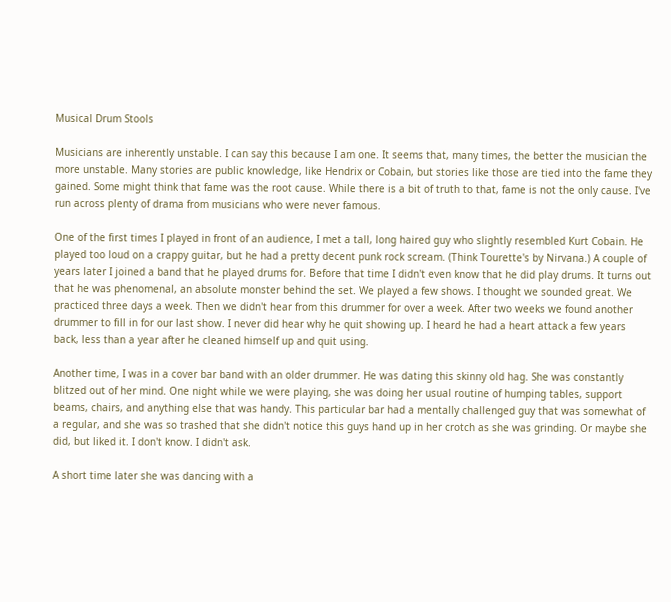Musical Drum Stools

Musicians are inherently unstable. I can say this because I am one. It seems that, many times, the better the musician the more unstable. Many stories are public knowledge, like Hendrix or Cobain, but stories like those are tied into the fame they gained. Some might think that fame was the root cause. While there is a bit of truth to that, fame is not the only cause. I've run across plenty of drama from musicians who were never famous.

One of the first times I played in front of an audience, I met a tall, long haired guy who slightly resembled Kurt Cobain. He played too loud on a crappy guitar, but he had a pretty decent punk rock scream. (Think Tourette's by Nirvana.) A couple of years later I joined a band that he played drums for. Before that time I didn't even know that he did play drums. It turns out that he was phenomenal, an absolute monster behind the set. We played a few shows. I thought we sounded great. We practiced three days a week. Then we didn't hear from this drummer for over a week. After two weeks we found another drummer to fill in for our last show. I never did hear why he quit showing up. I heard he had a heart attack a few years back, less than a year after he cleaned himself up and quit using.

Another time, I was in a cover bar band with an older drummer. He was dating this skinny old hag. She was constantly blitzed out of her mind. One night while we were playing, she was doing her usual routine of humping tables, support beams, chairs, and anything else that was handy. This particular bar had a mentally challenged guy that was somewhat of a regular, and she was so trashed that she didn't notice this guys hand up in her crotch as she was grinding. Or maybe she did, but liked it. I don't know. I didn't ask.

A short time later she was dancing with a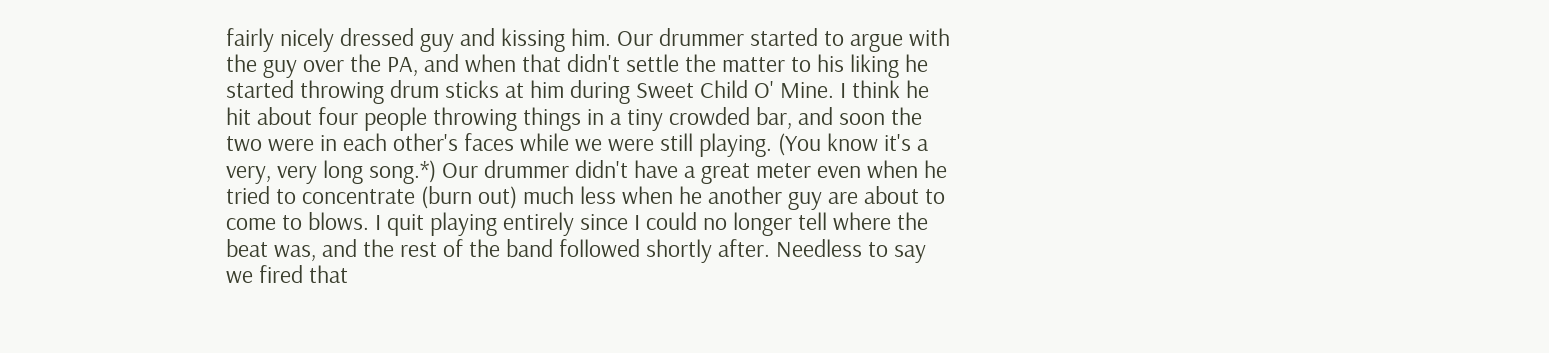fairly nicely dressed guy and kissing him. Our drummer started to argue with the guy over the PA, and when that didn't settle the matter to his liking he started throwing drum sticks at him during Sweet Child O' Mine. I think he hit about four people throwing things in a tiny crowded bar, and soon the two were in each other's faces while we were still playing. (You know it's a very, very long song.*) Our drummer didn't have a great meter even when he tried to concentrate (burn out) much less when he another guy are about to come to blows. I quit playing entirely since I could no longer tell where the beat was, and the rest of the band followed shortly after. Needless to say we fired that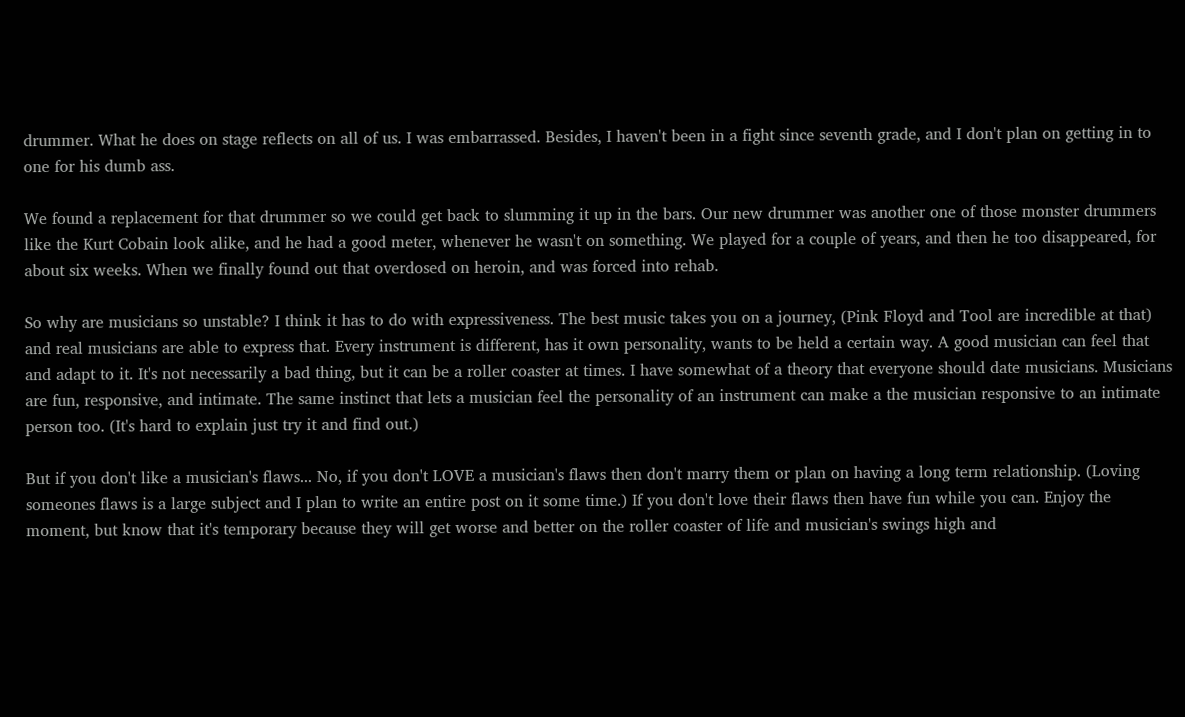drummer. What he does on stage reflects on all of us. I was embarrassed. Besides, I haven't been in a fight since seventh grade, and I don't plan on getting in to one for his dumb ass.

We found a replacement for that drummer so we could get back to slumming it up in the bars. Our new drummer was another one of those monster drummers like the Kurt Cobain look alike, and he had a good meter, whenever he wasn't on something. We played for a couple of years, and then he too disappeared, for about six weeks. When we finally found out that overdosed on heroin, and was forced into rehab.

So why are musicians so unstable? I think it has to do with expressiveness. The best music takes you on a journey, (Pink Floyd and Tool are incredible at that) and real musicians are able to express that. Every instrument is different, has it own personality, wants to be held a certain way. A good musician can feel that and adapt to it. It's not necessarily a bad thing, but it can be a roller coaster at times. I have somewhat of a theory that everyone should date musicians. Musicians are fun, responsive, and intimate. The same instinct that lets a musician feel the personality of an instrument can make a the musician responsive to an intimate person too. (It's hard to explain just try it and find out.)

But if you don't like a musician's flaws... No, if you don't LOVE a musician's flaws then don't marry them or plan on having a long term relationship. (Loving someones flaws is a large subject and I plan to write an entire post on it some time.) If you don't love their flaws then have fun while you can. Enjoy the moment, but know that it's temporary because they will get worse and better on the roller coaster of life and musician's swings high and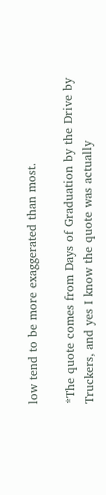low tend to be more exaggerated than most.

*The quote comes from Days of Graduation by the Drive by Truckers, and yes I know the quote was actually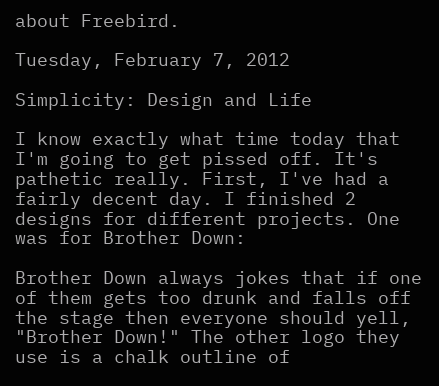about Freebird.

Tuesday, February 7, 2012

Simplicity: Design and Life

I know exactly what time today that I'm going to get pissed off. It's pathetic really. First, I've had a fairly decent day. I finished 2 designs for different projects. One was for Brother Down:

Brother Down always jokes that if one of them gets too drunk and falls off the stage then everyone should yell, "Brother Down!" The other logo they use is a chalk outline of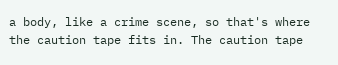a body, like a crime scene, so that's where the caution tape fits in. The caution tape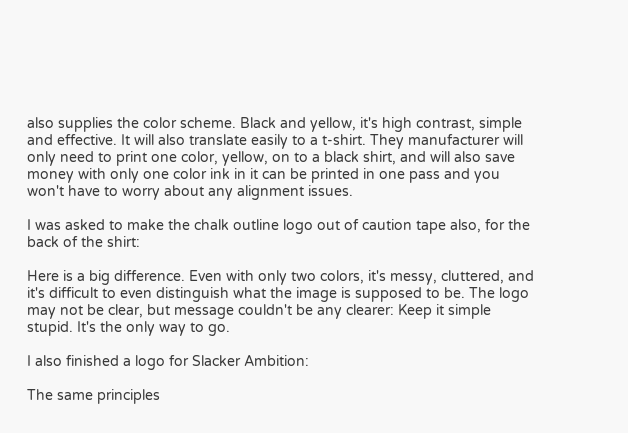also supplies the color scheme. Black and yellow, it's high contrast, simple and effective. It will also translate easily to a t-shirt. They manufacturer will only need to print one color, yellow, on to a black shirt, and will also save money with only one color ink in it can be printed in one pass and you won't have to worry about any alignment issues.

I was asked to make the chalk outline logo out of caution tape also, for the back of the shirt:

Here is a big difference. Even with only two colors, it's messy, cluttered, and it's difficult to even distinguish what the image is supposed to be. The logo may not be clear, but message couldn't be any clearer: Keep it simple stupid. It's the only way to go.

I also finished a logo for Slacker Ambition:

The same principles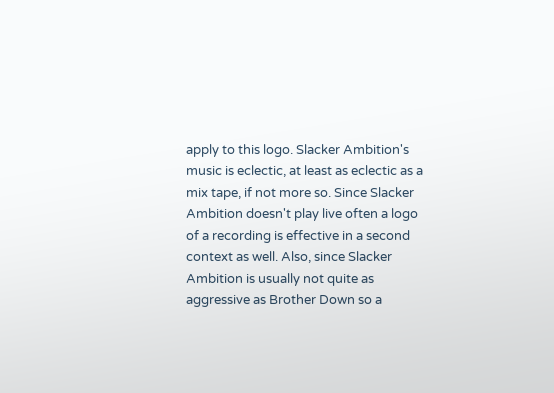apply to this logo. Slacker Ambition's music is eclectic, at least as eclectic as a mix tape, if not more so. Since Slacker Ambition doesn't play live often a logo of a recording is effective in a second context as well. Also, since Slacker Ambition is usually not quite as aggressive as Brother Down so a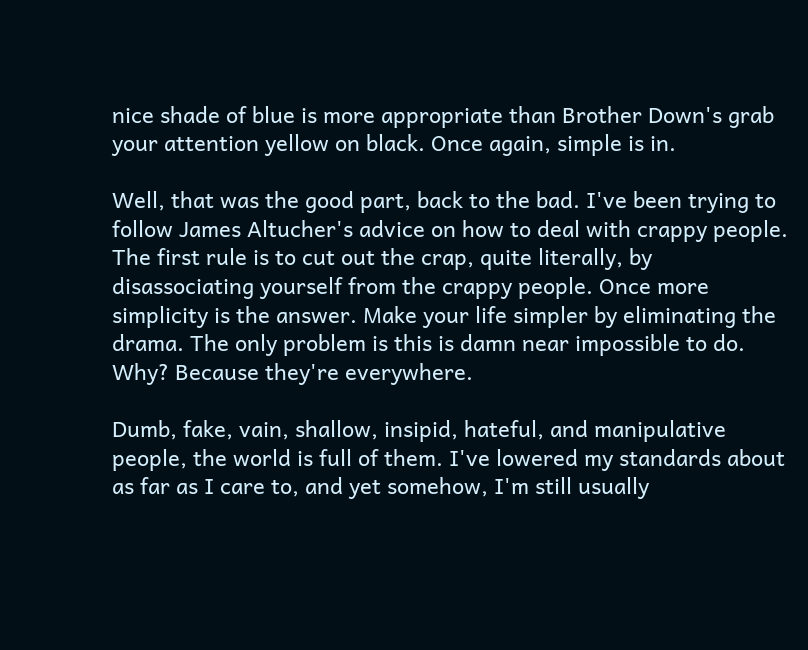nice shade of blue is more appropriate than Brother Down's grab your attention yellow on black. Once again, simple is in.

Well, that was the good part, back to the bad. I've been trying to follow James Altucher's advice on how to deal with crappy people. The first rule is to cut out the crap, quite literally, by disassociating yourself from the crappy people. Once more simplicity is the answer. Make your life simpler by eliminating the drama. The only problem is this is damn near impossible to do. Why? Because they're everywhere.

Dumb, fake, vain, shallow, insipid, hateful, and manipulative people, the world is full of them. I've lowered my standards about as far as I care to, and yet somehow, I'm still usually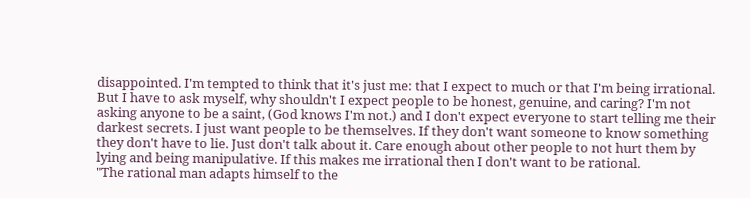disappointed. I'm tempted to think that it's just me: that I expect to much or that I'm being irrational. But I have to ask myself, why shouldn't I expect people to be honest, genuine, and caring? I'm not asking anyone to be a saint, (God knows I'm not.) and I don't expect everyone to start telling me their darkest secrets. I just want people to be themselves. If they don't want someone to know something they don't have to lie. Just don't talk about it. Care enough about other people to not hurt them by lying and being manipulative. If this makes me irrational then I don't want to be rational.
"The rational man adapts himself to the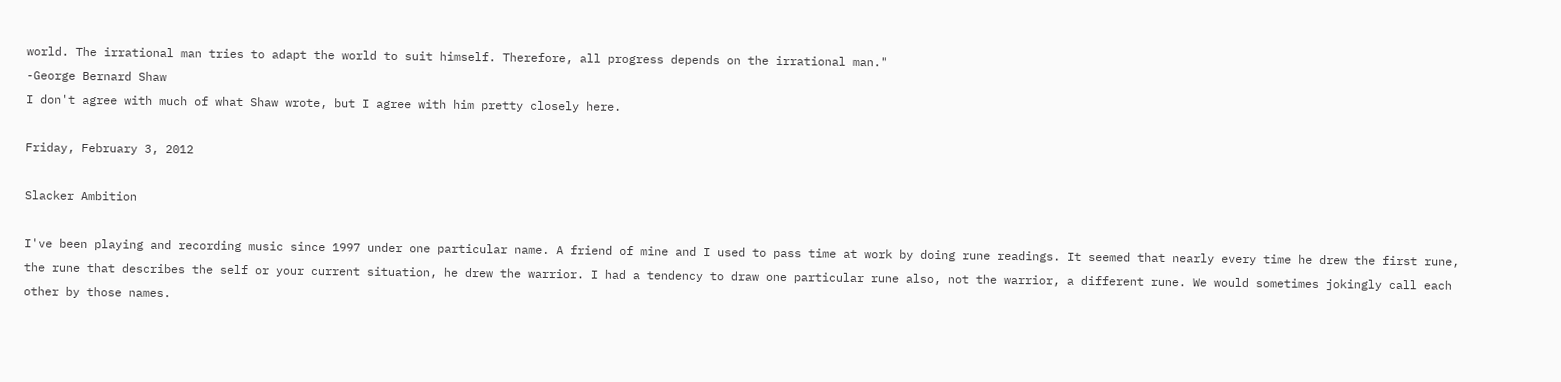world. The irrational man tries to adapt the world to suit himself. Therefore, all progress depends on the irrational man."
-George Bernard Shaw
I don't agree with much of what Shaw wrote, but I agree with him pretty closely here.

Friday, February 3, 2012

Slacker Ambition

I've been playing and recording music since 1997 under one particular name. A friend of mine and I used to pass time at work by doing rune readings. It seemed that nearly every time he drew the first rune, the rune that describes the self or your current situation, he drew the warrior. I had a tendency to draw one particular rune also, not the warrior, a different rune. We would sometimes jokingly call each other by those names.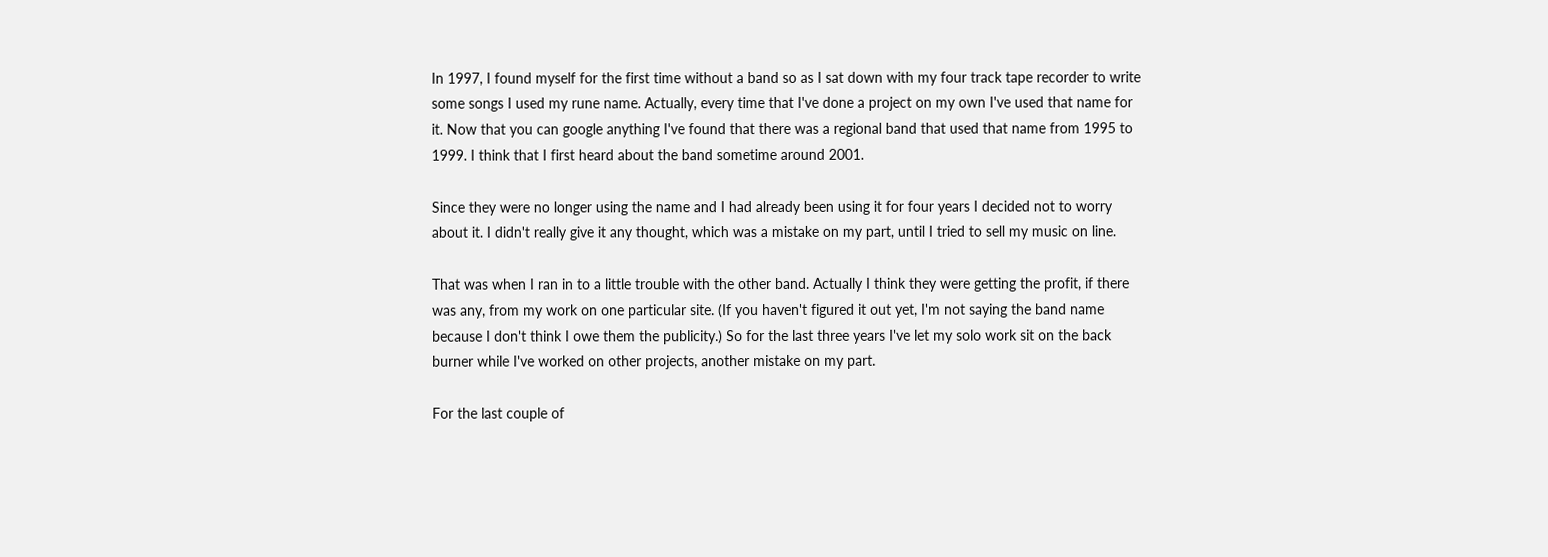In 1997, I found myself for the first time without a band so as I sat down with my four track tape recorder to write some songs I used my rune name. Actually, every time that I've done a project on my own I've used that name for it. Now that you can google anything I've found that there was a regional band that used that name from 1995 to 1999. I think that I first heard about the band sometime around 2001.

Since they were no longer using the name and I had already been using it for four years I decided not to worry about it. I didn't really give it any thought, which was a mistake on my part, until I tried to sell my music on line.

That was when I ran in to a little trouble with the other band. Actually I think they were getting the profit, if there was any, from my work on one particular site. (If you haven't figured it out yet, I'm not saying the band name because I don't think I owe them the publicity.) So for the last three years I've let my solo work sit on the back burner while I've worked on other projects, another mistake on my part.

For the last couple of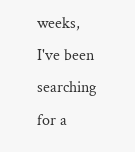weeks, I've been searching for a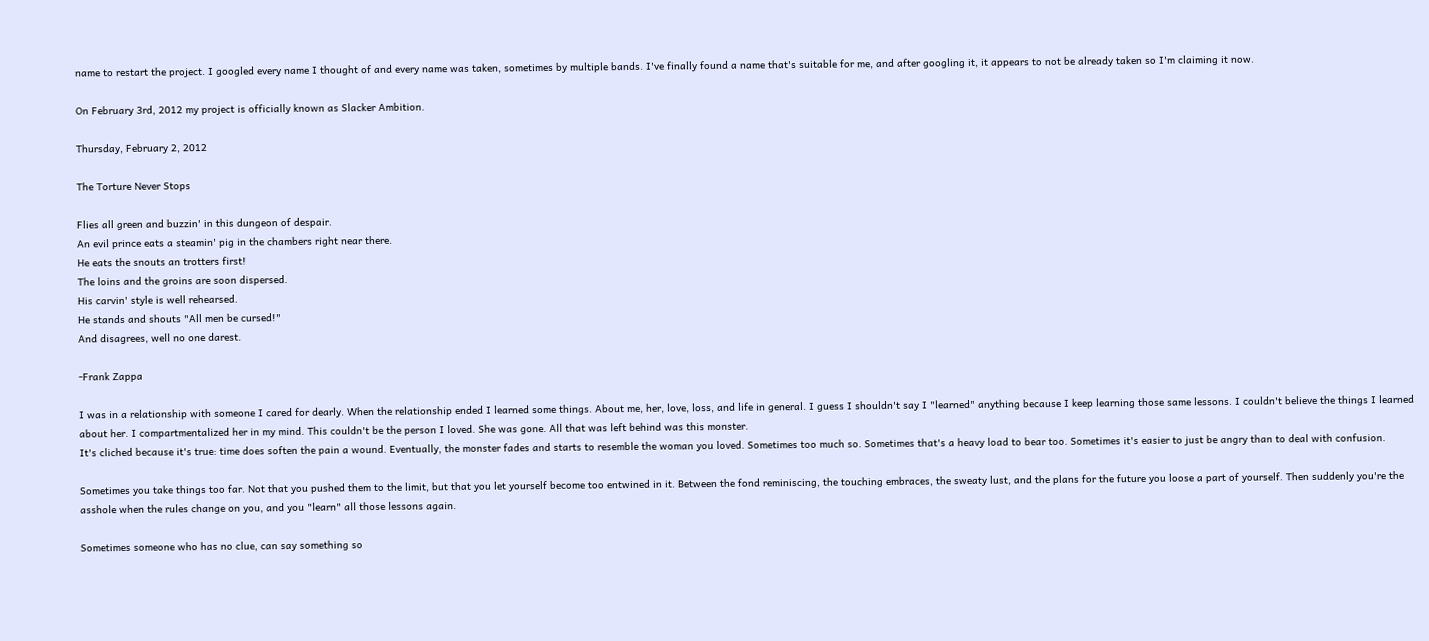name to restart the project. I googled every name I thought of and every name was taken, sometimes by multiple bands. I've finally found a name that's suitable for me, and after googling it, it appears to not be already taken so I'm claiming it now.

On February 3rd, 2012 my project is officially known as Slacker Ambition.

Thursday, February 2, 2012

The Torture Never Stops

Flies all green and buzzin' in this dungeon of despair.
An evil prince eats a steamin' pig in the chambers right near there.
He eats the snouts an trotters first!
The loins and the groins are soon dispersed.
His carvin' style is well rehearsed.
He stands and shouts "All men be cursed!"
And disagrees, well no one darest.

-Frank Zappa

I was in a relationship with someone I cared for dearly. When the relationship ended I learned some things. About me, her, love, loss, and life in general. I guess I shouldn't say I "learned" anything because I keep learning those same lessons. I couldn't believe the things I learned about her. I compartmentalized her in my mind. This couldn't be the person I loved. She was gone. All that was left behind was this monster.
It's cliched because it's true: time does soften the pain a wound. Eventually, the monster fades and starts to resemble the woman you loved. Sometimes too much so. Sometimes that's a heavy load to bear too. Sometimes it's easier to just be angry than to deal with confusion.

Sometimes you take things too far. Not that you pushed them to the limit, but that you let yourself become too entwined in it. Between the fond reminiscing, the touching embraces, the sweaty lust, and the plans for the future you loose a part of yourself. Then suddenly you're the asshole when the rules change on you, and you "learn" all those lessons again.

Sometimes someone who has no clue, can say something so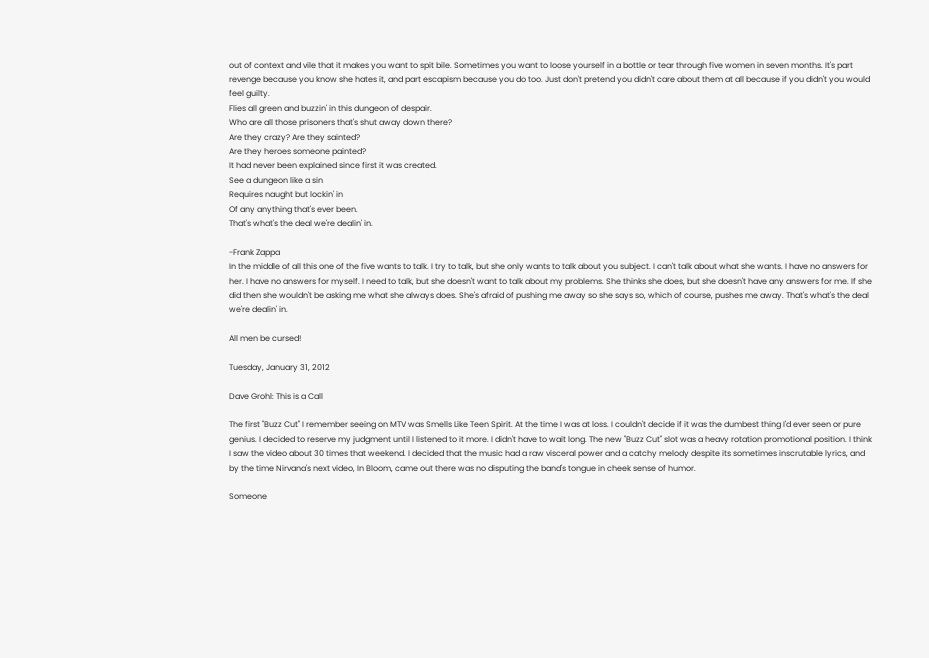out of context and vile that it makes you want to spit bile. Sometimes you want to loose yourself in a bottle or tear through five women in seven months. It's part revenge because you know she hates it, and part escapism because you do too. Just don't pretend you didn't care about them at all because if you didn't you would feel guilty.
Flies all green and buzzin' in this dungeon of despair.
Who are all those prisoners that's shut away down there?
Are they crazy? Are they sainted?
Are they heroes someone painted?
It had never been explained since first it was created.
See a dungeon like a sin
Requires naught but lockin' in
Of any anything that's ever been.
That's what's the deal we're dealin' in.

-Frank Zappa
In the middle of all this one of the five wants to talk. I try to talk, but she only wants to talk about you subject. I can't talk about what she wants. I have no answers for her. I have no answers for myself. I need to talk, but she doesn't want to talk about my problems. She thinks she does, but she doesn't have any answers for me. If she did then she wouldn't be asking me what she always does. She's afraid of pushing me away so she says so, which of course, pushes me away. That's what's the deal we're dealin' in.

All men be cursed!

Tuesday, January 31, 2012

Dave Grohl: This is a Call

The first "Buzz Cut" I remember seeing on MTV was Smells Like Teen Spirit. At the time I was at loss. I couldn't decide if it was the dumbest thing I'd ever seen or pure genius. I decided to reserve my judgment until I listened to it more. I didn't have to wait long. The new "Buzz Cut" slot was a heavy rotation promotional position. I think I saw the video about 30 times that weekend. I decided that the music had a raw visceral power and a catchy melody despite its sometimes inscrutable lyrics, and by the time Nirvana's next video, In Bloom, came out there was no disputing the band's tongue in cheek sense of humor.

Someone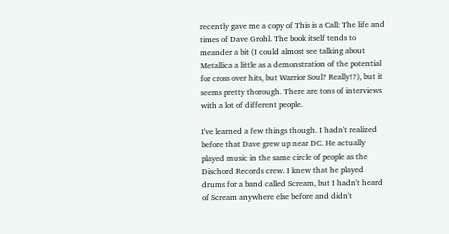recently gave me a copy of This is a Call: The life and times of Dave Grohl. The book itself tends to meander a bit (I could almost see talking about Metallica a little as a demonstration of the potential for cross over hits, but Warrior Soul? Really!?), but it seems pretty thorough. There are tons of interviews with a lot of different people.

I've learned a few things though. I hadn't realized before that Dave grew up near DC. He actually played music in the same circle of people as the Dischord Records crew. I knew that he played drums for a band called Scream, but I hadn't heard of Scream anywhere else before and didn't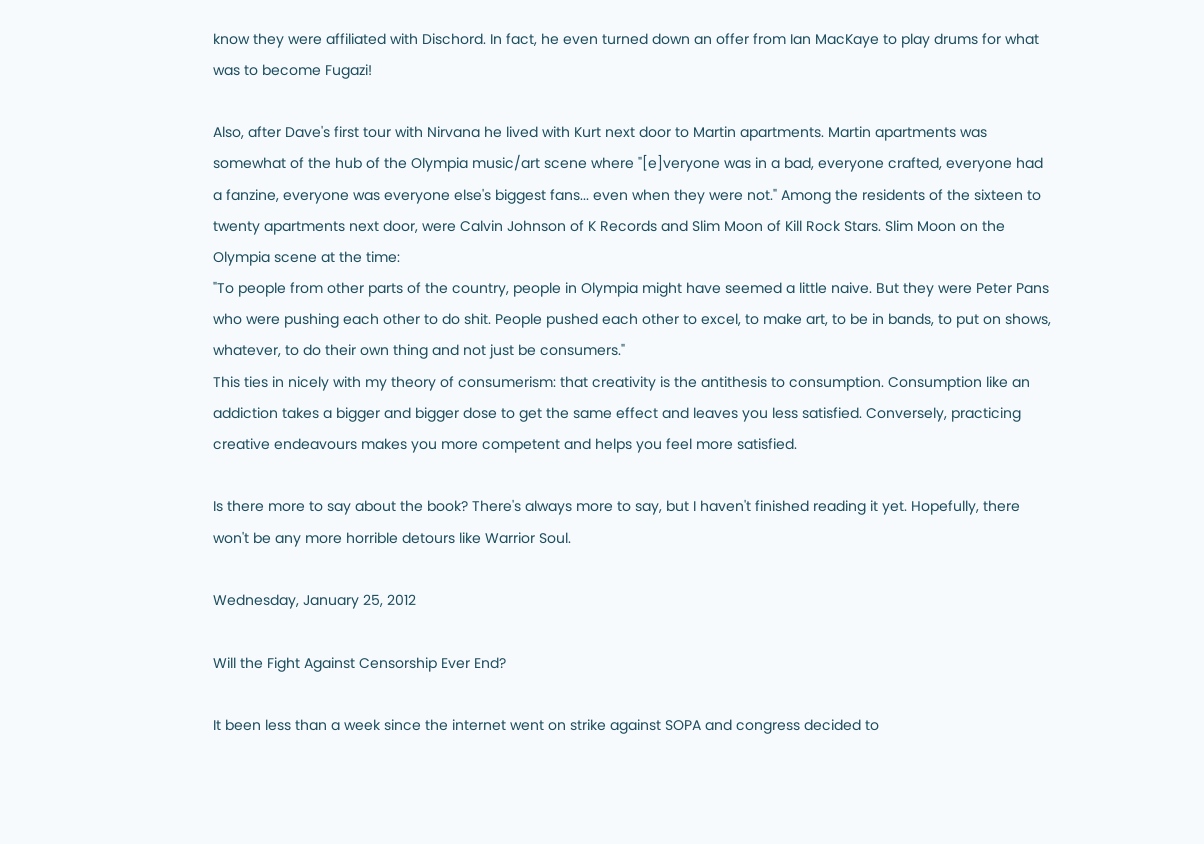know they were affiliated with Dischord. In fact, he even turned down an offer from Ian MacKaye to play drums for what was to become Fugazi!

Also, after Dave's first tour with Nirvana he lived with Kurt next door to Martin apartments. Martin apartments was somewhat of the hub of the Olympia music/art scene where "[e]veryone was in a bad, everyone crafted, everyone had a fanzine, everyone was everyone else's biggest fans... even when they were not." Among the residents of the sixteen to twenty apartments next door, were Calvin Johnson of K Records and Slim Moon of Kill Rock Stars. Slim Moon on the Olympia scene at the time:
"To people from other parts of the country, people in Olympia might have seemed a little naive. But they were Peter Pans who were pushing each other to do shit. People pushed each other to excel, to make art, to be in bands, to put on shows, whatever, to do their own thing and not just be consumers."
This ties in nicely with my theory of consumerism: that creativity is the antithesis to consumption. Consumption like an addiction takes a bigger and bigger dose to get the same effect and leaves you less satisfied. Conversely, practicing creative endeavours makes you more competent and helps you feel more satisfied.

Is there more to say about the book? There's always more to say, but I haven't finished reading it yet. Hopefully, there won't be any more horrible detours like Warrior Soul.

Wednesday, January 25, 2012

Will the Fight Against Censorship Ever End?

It been less than a week since the internet went on strike against SOPA and congress decided to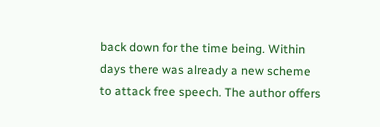back down for the time being. Within days there was already a new scheme to attack free speech. The author offers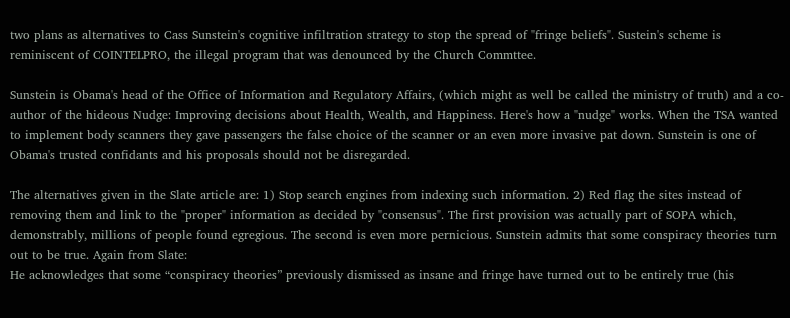two plans as alternatives to Cass Sunstein's cognitive infiltration strategy to stop the spread of "fringe beliefs". Sustein's scheme is reminiscent of COINTELPRO, the illegal program that was denounced by the Church Commttee.

Sunstein is Obama's head of the Office of Information and Regulatory Affairs, (which might as well be called the ministry of truth) and a co-author of the hideous Nudge: Improving decisions about Health, Wealth, and Happiness. Here's how a "nudge" works. When the TSA wanted to implement body scanners they gave passengers the false choice of the scanner or an even more invasive pat down. Sunstein is one of Obama's trusted confidants and his proposals should not be disregarded.

The alternatives given in the Slate article are: 1) Stop search engines from indexing such information. 2) Red flag the sites instead of removing them and link to the "proper" information as decided by "consensus". The first provision was actually part of SOPA which, demonstrably, millions of people found egregious. The second is even more pernicious. Sunstein admits that some conspiracy theories turn out to be true. Again from Slate:
He acknowledges that some “conspiracy theories” previously dismissed as insane and fringe have turned out to be entirely true (his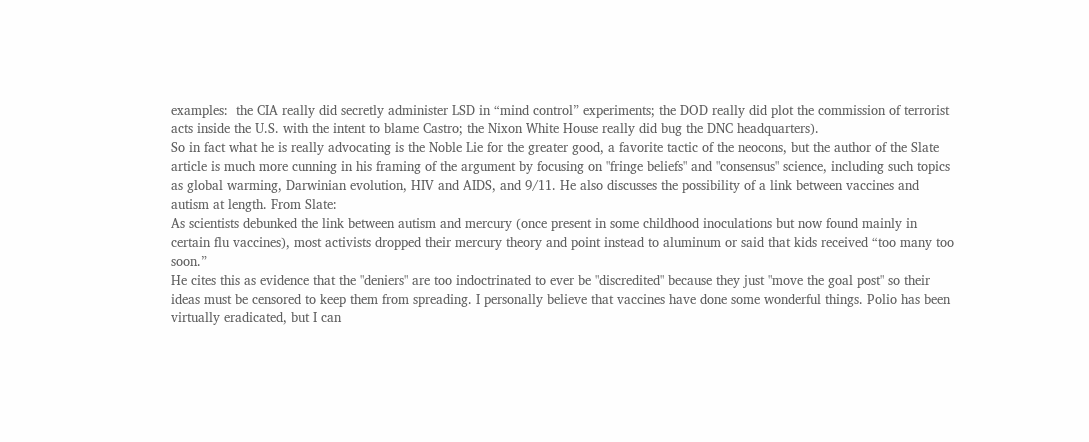examples:  the CIA really did secretly administer LSD in “mind control” experiments; the DOD really did plot the commission of terrorist acts inside the U.S. with the intent to blame Castro; the Nixon White House really did bug the DNC headquarters).
So in fact what he is really advocating is the Noble Lie for the greater good, a favorite tactic of the neocons, but the author of the Slate article is much more cunning in his framing of the argument by focusing on "fringe beliefs" and "consensus" science, including such topics as global warming, Darwinian evolution, HIV and AIDS, and 9/11. He also discusses the possibility of a link between vaccines and autism at length. From Slate:
As scientists debunked the link between autism and mercury (once present in some childhood inoculations but now found mainly in certain flu vaccines), most activists dropped their mercury theory and point instead to aluminum or said that kids received “too many too soon.”
He cites this as evidence that the "deniers" are too indoctrinated to ever be "discredited" because they just "move the goal post" so their ideas must be censored to keep them from spreading. I personally believe that vaccines have done some wonderful things. Polio has been virtually eradicated, but I can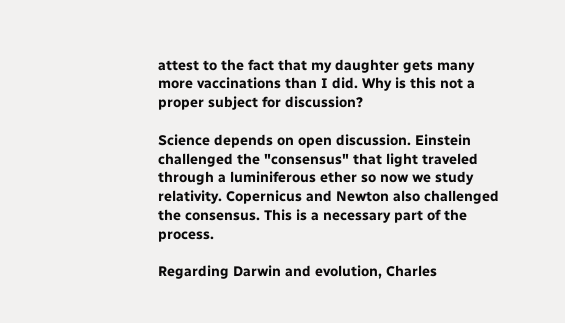attest to the fact that my daughter gets many more vaccinations than I did. Why is this not a proper subject for discussion?

Science depends on open discussion. Einstein challenged the "consensus" that light traveled through a luminiferous ether so now we study relativity. Copernicus and Newton also challenged the consensus. This is a necessary part of the process.

Regarding Darwin and evolution, Charles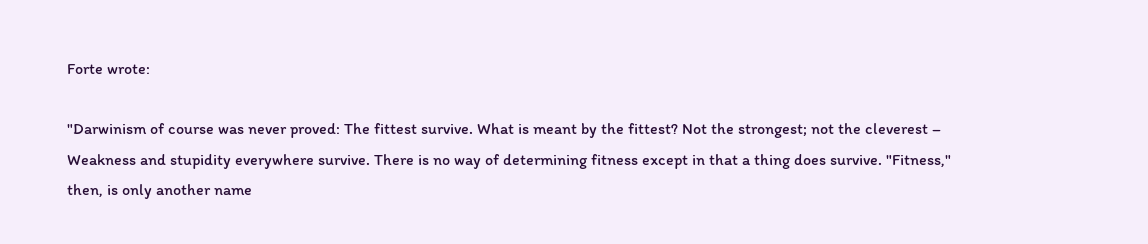Forte wrote:

"Darwinism of course was never proved: The fittest survive. What is meant by the fittest? Not the strongest; not the cleverest – Weakness and stupidity everywhere survive. There is no way of determining fitness except in that a thing does survive. "Fitness," then, is only another name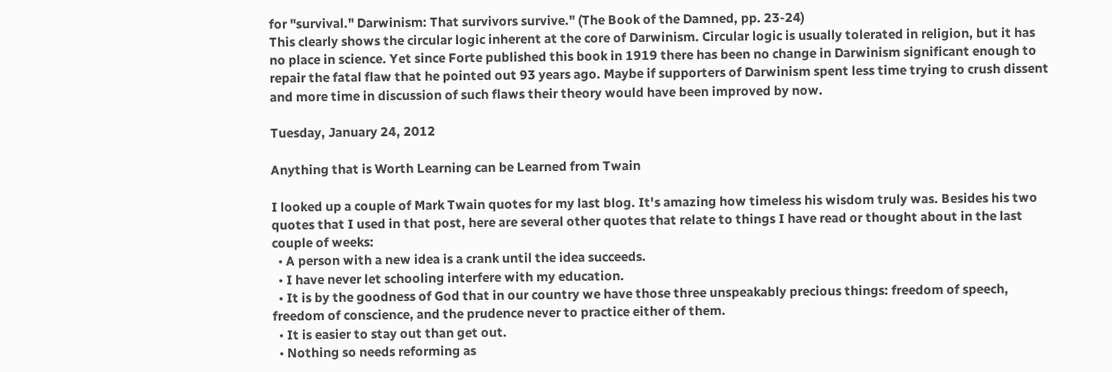for "survival." Darwinism: That survivors survive." (The Book of the Damned, pp. 23-24)
This clearly shows the circular logic inherent at the core of Darwinism. Circular logic is usually tolerated in religion, but it has no place in science. Yet since Forte published this book in 1919 there has been no change in Darwinism significant enough to repair the fatal flaw that he pointed out 93 years ago. Maybe if supporters of Darwinism spent less time trying to crush dissent and more time in discussion of such flaws their theory would have been improved by now.

Tuesday, January 24, 2012

Anything that is Worth Learning can be Learned from Twain

I looked up a couple of Mark Twain quotes for my last blog. It's amazing how timeless his wisdom truly was. Besides his two quotes that I used in that post, here are several other quotes that relate to things I have read or thought about in the last couple of weeks:
  • A person with a new idea is a crank until the idea succeeds.
  • I have never let schooling interfere with my education.
  • It is by the goodness of God that in our country we have those three unspeakably precious things: freedom of speech, freedom of conscience, and the prudence never to practice either of them.
  • It is easier to stay out than get out.
  • Nothing so needs reforming as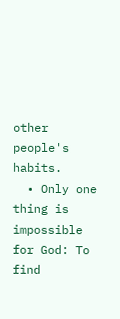other people's habits.
  • Only one thing is impossible for God: To find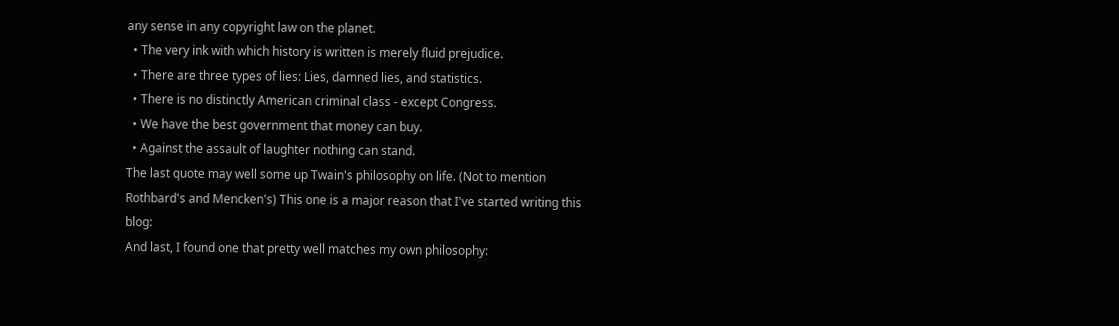any sense in any copyright law on the planet.
  • The very ink with which history is written is merely fluid prejudice.
  • There are three types of lies: Lies, damned lies, and statistics.
  • There is no distinctly American criminal class - except Congress.
  • We have the best government that money can buy.
  • Against the assault of laughter nothing can stand.
The last quote may well some up Twain's philosophy on life. (Not to mention Rothbard's and Mencken's) This one is a major reason that I've started writing this blog:
And last, I found one that pretty well matches my own philosophy: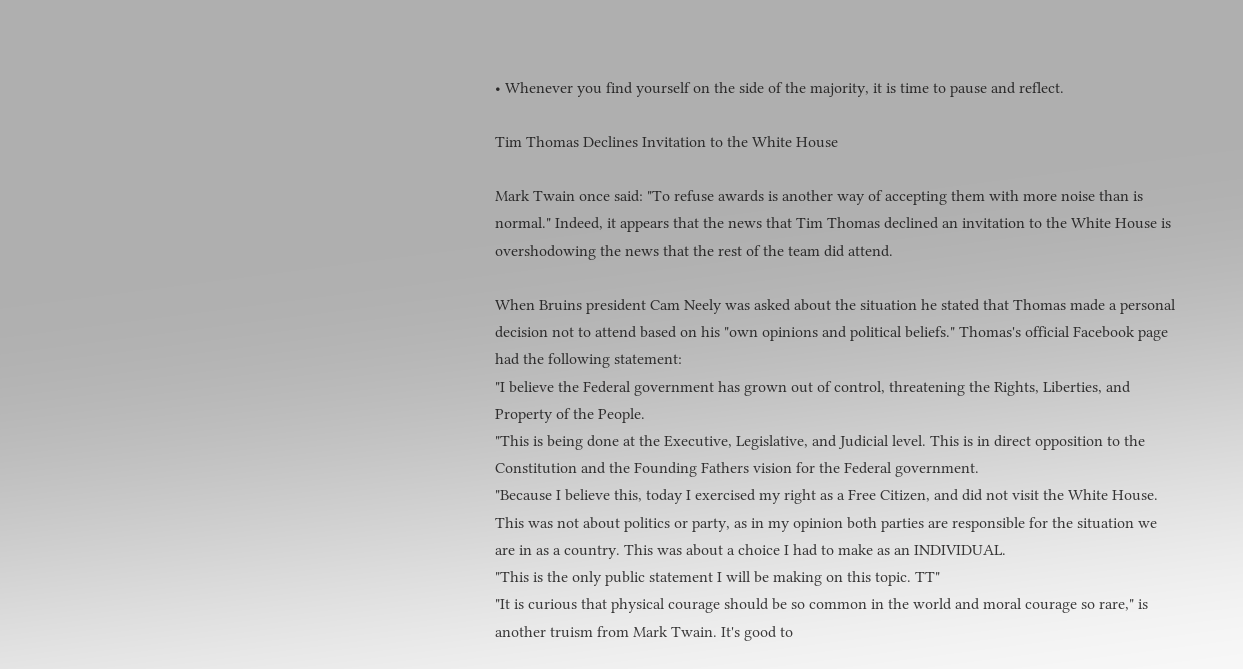• Whenever you find yourself on the side of the majority, it is time to pause and reflect.

Tim Thomas Declines Invitation to the White House

Mark Twain once said: "To refuse awards is another way of accepting them with more noise than is normal." Indeed, it appears that the news that Tim Thomas declined an invitation to the White House is overshodowing the news that the rest of the team did attend.

When Bruins president Cam Neely was asked about the situation he stated that Thomas made a personal decision not to attend based on his "own opinions and political beliefs." Thomas's official Facebook page had the following statement:
"I believe the Federal government has grown out of control, threatening the Rights, Liberties, and Property of the People.
"This is being done at the Executive, Legislative, and Judicial level. This is in direct opposition to the Constitution and the Founding Fathers vision for the Federal government.
"Because I believe this, today I exercised my right as a Free Citizen, and did not visit the White House. This was not about politics or party, as in my opinion both parties are responsible for the situation we are in as a country. This was about a choice I had to make as an INDIVIDUAL.
"This is the only public statement I will be making on this topic. TT"
"It is curious that physical courage should be so common in the world and moral courage so rare," is another truism from Mark Twain. It's good to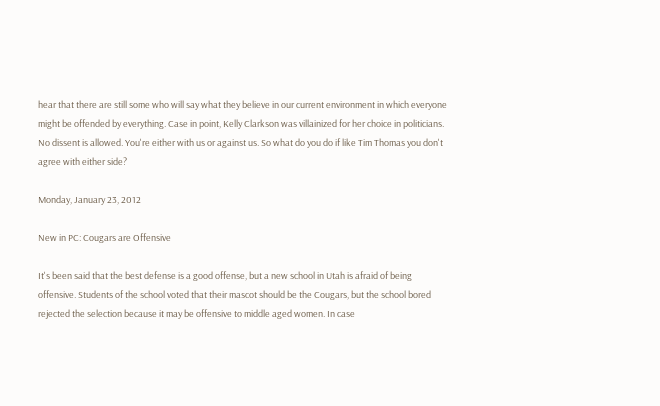hear that there are still some who will say what they believe in our current environment in which everyone might be offended by everything. Case in point, Kelly Clarkson was villainized for her choice in politicians. No dissent is allowed. You're either with us or against us. So what do you do if like Tim Thomas you don't agree with either side?

Monday, January 23, 2012

New in PC: Cougars are Offensive

It's been said that the best defense is a good offense, but a new school in Utah is afraid of being offensive. Students of the school voted that their mascot should be the Cougars, but the school bored rejected the selection because it may be offensive to middle aged women. In case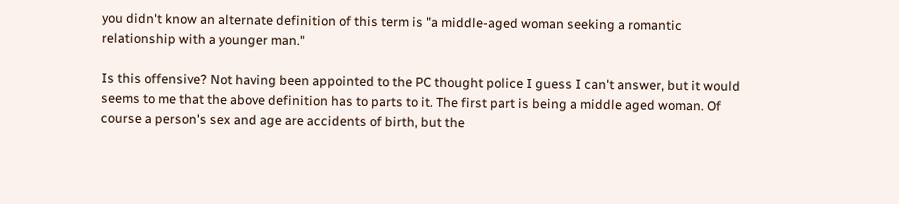you didn't know an alternate definition of this term is "a middle-aged woman seeking a romantic relationship with a younger man."

Is this offensive? Not having been appointed to the PC thought police I guess I can't answer, but it would seems to me that the above definition has to parts to it. The first part is being a middle aged woman. Of course a person's sex and age are accidents of birth, but the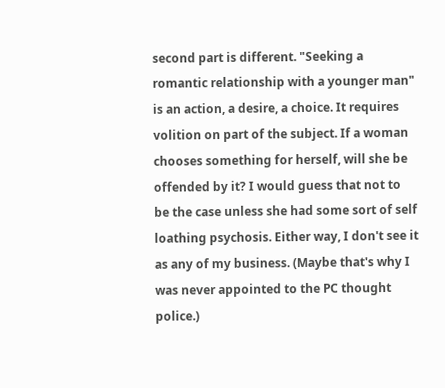second part is different. "Seeking a romantic relationship with a younger man" is an action, a desire, a choice. It requires volition on part of the subject. If a woman chooses something for herself, will she be offended by it? I would guess that not to be the case unless she had some sort of self loathing psychosis. Either way, I don't see it as any of my business. (Maybe that's why I was never appointed to the PC thought police.)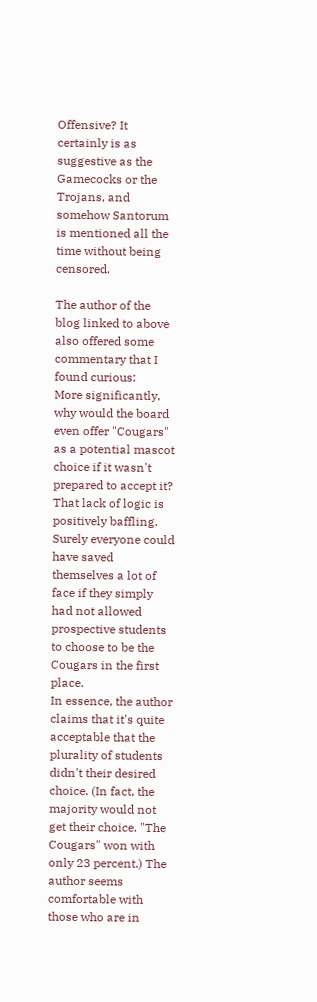Offensive? It certainly is as suggestive as the Gamecocks or the Trojans, and somehow Santorum is mentioned all the time without being censored.

The author of the blog linked to above also offered some commentary that I found curious:
More significantly, why would the board even offer "Cougars" as a potential mascot choice if it wasn't prepared to accept it? That lack of logic is positively baffling. Surely everyone could have saved themselves a lot of face if they simply had not allowed prospective students to choose to be the Cougars in the first place.
In essence, the author claims that it's quite acceptable that the plurality of students didn't their desired choice. (In fact, the majority would not get their choice. "The Cougars" won with only 23 percent.) The author seems comfortable with those who are in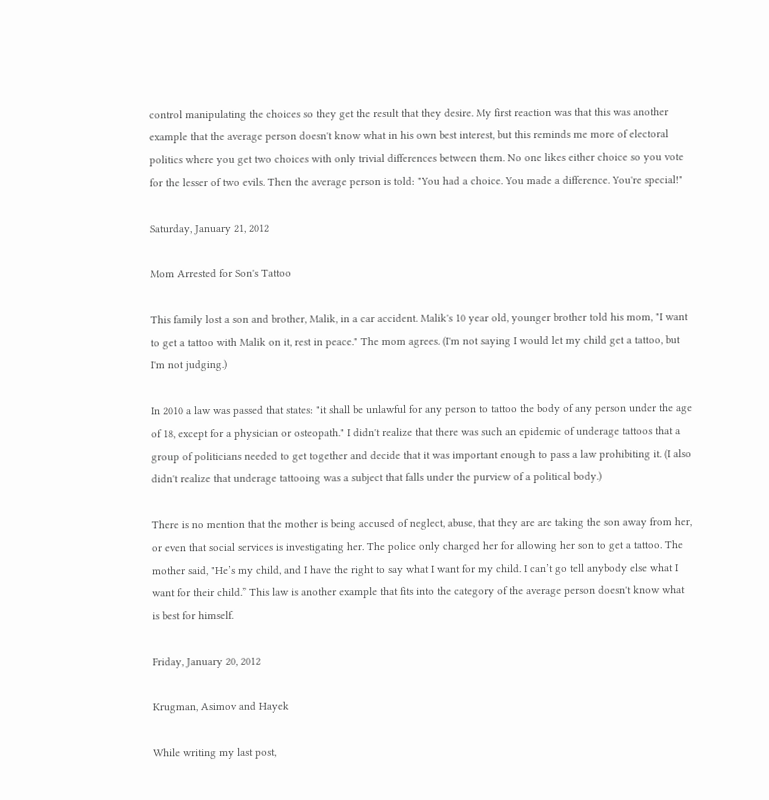control manipulating the choices so they get the result that they desire. My first reaction was that this was another example that the average person doesn't know what in his own best interest, but this reminds me more of electoral politics where you get two choices with only trivial differences between them. No one likes either choice so you vote for the lesser of two evils. Then the average person is told: "You had a choice. You made a difference. You're special!"

Saturday, January 21, 2012

Mom Arrested for Son's Tattoo

This family lost a son and brother, Malik, in a car accident. Malik's 10 year old, younger brother told his mom, "I want to get a tattoo with Malik on it, rest in peace." The mom agrees. (I'm not saying I would let my child get a tattoo, but I'm not judging.)

In 2010 a law was passed that states: "it shall be unlawful for any person to tattoo the body of any person under the age of 18, except for a physician or osteopath." I didn't realize that there was such an epidemic of underage tattoos that a group of politicians needed to get together and decide that it was important enough to pass a law prohibiting it. (I also didn't realize that underage tattooing was a subject that falls under the purview of a political body.)

There is no mention that the mother is being accused of neglect, abuse, that they are are taking the son away from her, or even that social services is investigating her. The police only charged her for allowing her son to get a tattoo. The mother said, "He’s my child, and I have the right to say what I want for my child. I can’t go tell anybody else what I want for their child.” This law is another example that fits into the category of the average person doesn't know what is best for himself.

Friday, January 20, 2012

Krugman, Asimov and Hayek

While writing my last post,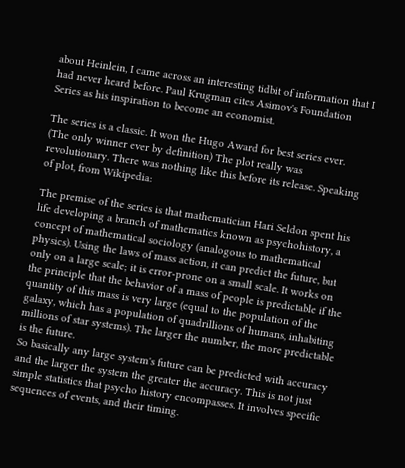about Heinlein, I came across an interesting tidbit of information that I had never heard before. Paul Krugman cites Asimov's Foundation Series as his inspiration to become an economist.

The series is a classic. It won the Hugo Award for best series ever. (The only winner ever by definition) The plot really was revolutionary. There was nothing like this before its release. Speaking of plot, from Wikipedia:

The premise of the series is that mathematician Hari Seldon spent his life developing a branch of mathematics known as psychohistory, a concept of mathematical sociology (analogous to mathematical physics). Using the laws of mass action, it can predict the future, but only on a large scale; it is error-prone on a small scale. It works on the principle that the behavior of a mass of people is predictable if the quantity of this mass is very large (equal to the population of the galaxy, which has a population of quadrillions of humans, inhabiting millions of star systems). The larger the number, the more predictable is the future.
So basically any large system's future can be predicted with accuracy and the larger the system the greater the accuracy. This is not just simple statistics that psycho history encompasses. It involves specific sequences of events, and their timing.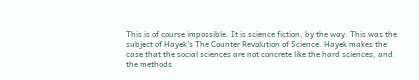This is of course impossible. It is science fiction, by the way. This was the subject of Hayek's The Counter Revolution of Science. Hayek makes the case that the social sciences are not concrete like the hard sciences, and the methods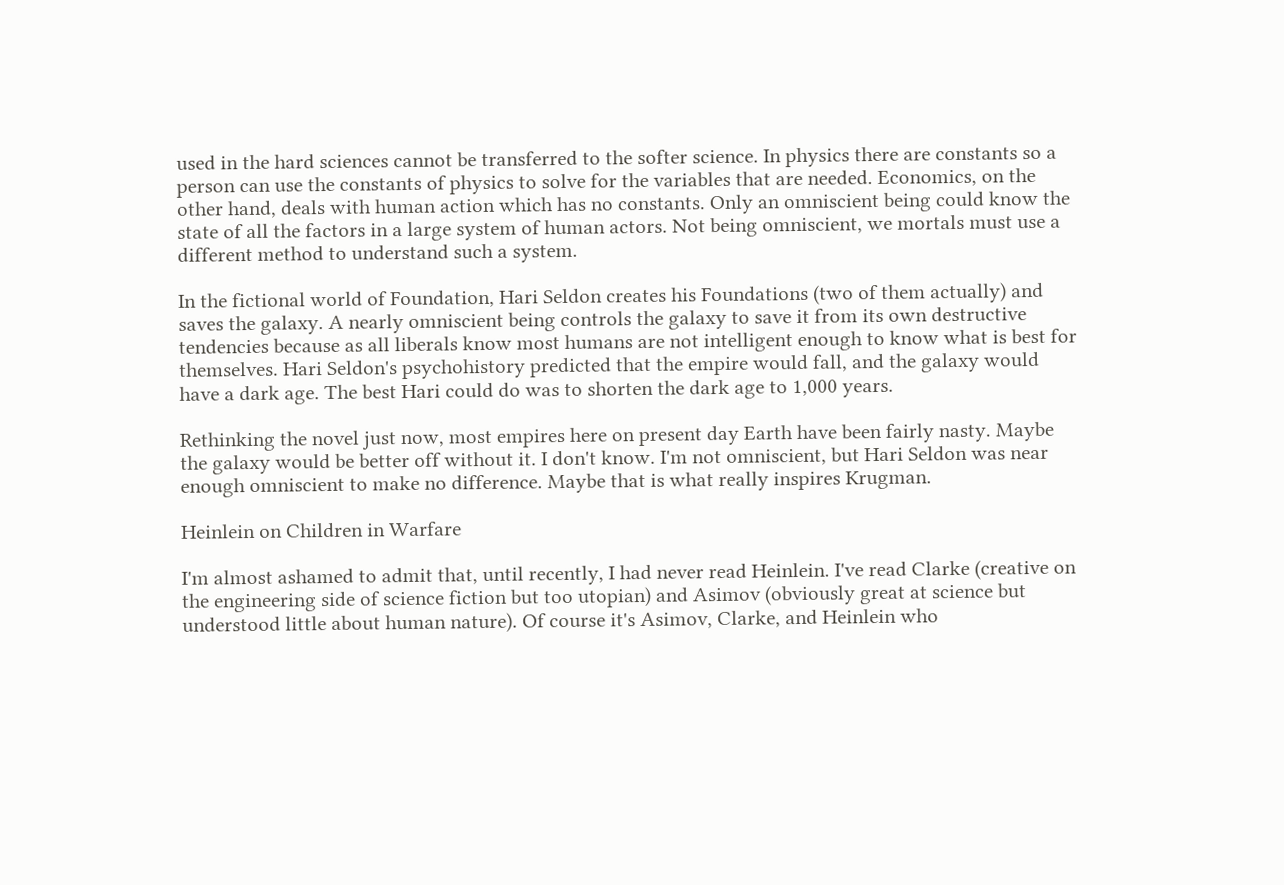used in the hard sciences cannot be transferred to the softer science. In physics there are constants so a person can use the constants of physics to solve for the variables that are needed. Economics, on the other hand, deals with human action which has no constants. Only an omniscient being could know the state of all the factors in a large system of human actors. Not being omniscient, we mortals must use a different method to understand such a system.

In the fictional world of Foundation, Hari Seldon creates his Foundations (two of them actually) and saves the galaxy. A nearly omniscient being controls the galaxy to save it from its own destructive tendencies because as all liberals know most humans are not intelligent enough to know what is best for themselves. Hari Seldon's psychohistory predicted that the empire would fall, and the galaxy would have a dark age. The best Hari could do was to shorten the dark age to 1,000 years.

Rethinking the novel just now, most empires here on present day Earth have been fairly nasty. Maybe the galaxy would be better off without it. I don't know. I'm not omniscient, but Hari Seldon was near enough omniscient to make no difference. Maybe that is what really inspires Krugman.

Heinlein on Children in Warfare

I'm almost ashamed to admit that, until recently, I had never read Heinlein. I've read Clarke (creative on the engineering side of science fiction but too utopian) and Asimov (obviously great at science but understood little about human nature). Of course it's Asimov, Clarke, and Heinlein who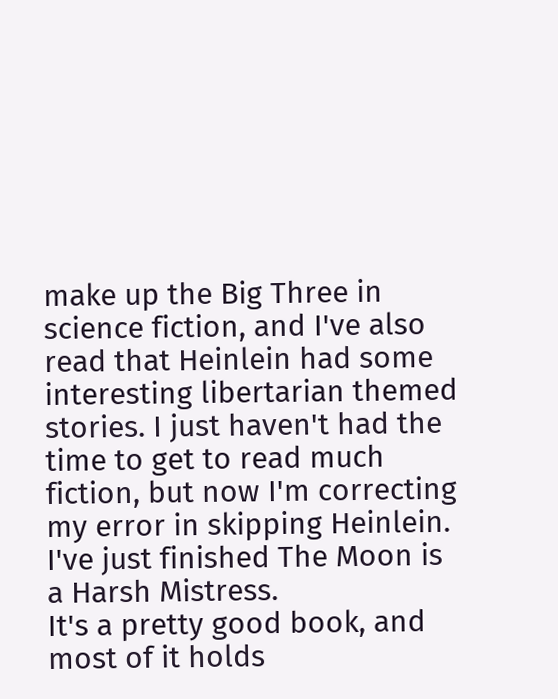make up the Big Three in science fiction, and I've also read that Heinlein had some interesting libertarian themed stories. I just haven't had the time to get to read much fiction, but now I'm correcting my error in skipping Heinlein. I've just finished The Moon is a Harsh Mistress.
It's a pretty good book, and most of it holds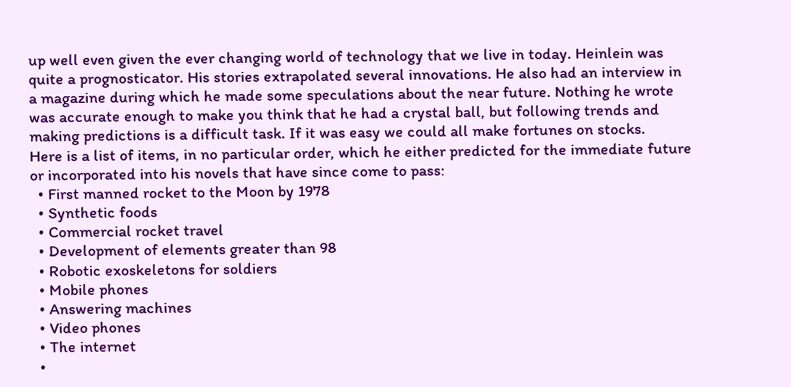up well even given the ever changing world of technology that we live in today. Heinlein was quite a prognosticator. His stories extrapolated several innovations. He also had an interview in a magazine during which he made some speculations about the near future. Nothing he wrote was accurate enough to make you think that he had a crystal ball, but following trends and making predictions is a difficult task. If it was easy we could all make fortunes on stocks.
Here is a list of items, in no particular order, which he either predicted for the immediate future or incorporated into his novels that have since come to pass:
  • First manned rocket to the Moon by 1978
  • Synthetic foods
  • Commercial rocket travel
  • Development of elements greater than 98
  • Robotic exoskeletons for soldiers
  • Mobile phones
  • Answering machines
  • Video phones
  • The internet
  •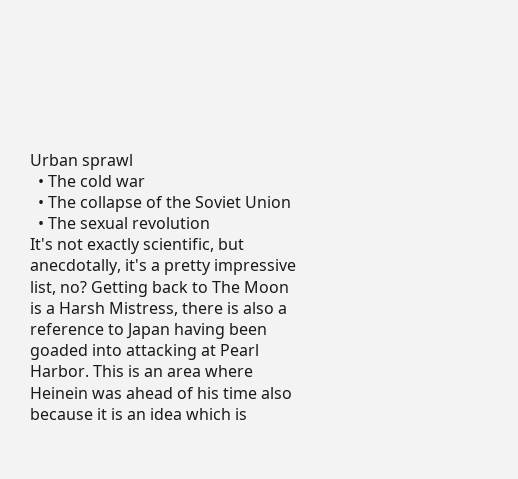Urban sprawl
  • The cold war
  • The collapse of the Soviet Union
  • The sexual revolution
It's not exactly scientific, but anecdotally, it's a pretty impressive list, no? Getting back to The Moon is a Harsh Mistress, there is also a reference to Japan having been goaded into attacking at Pearl Harbor. This is an area where Heinein was ahead of his time also because it is an idea which is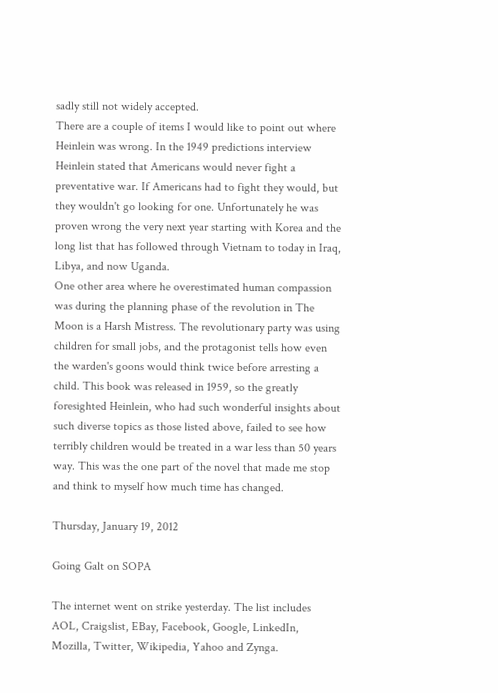sadly still not widely accepted.
There are a couple of items I would like to point out where Heinlein was wrong. In the 1949 predictions interview Heinlein stated that Americans would never fight a preventative war. If Americans had to fight they would, but they wouldn't go looking for one. Unfortunately he was proven wrong the very next year starting with Korea and the long list that has followed through Vietnam to today in Iraq, Libya, and now Uganda.
One other area where he overestimated human compassion was during the planning phase of the revolution in The Moon is a Harsh Mistress. The revolutionary party was using children for small jobs, and the protagonist tells how even the warden's goons would think twice before arresting a child. This book was released in 1959, so the greatly foresighted Heinlein, who had such wonderful insights about such diverse topics as those listed above, failed to see how terribly children would be treated in a war less than 50 years way. This was the one part of the novel that made me stop and think to myself how much time has changed.

Thursday, January 19, 2012

Going Galt on SOPA

The internet went on strike yesterday. The list includes AOL, Craigslist, EBay, Facebook, Google, LinkedIn, Mozilla, Twitter, Wikipedia, Yahoo and Zynga.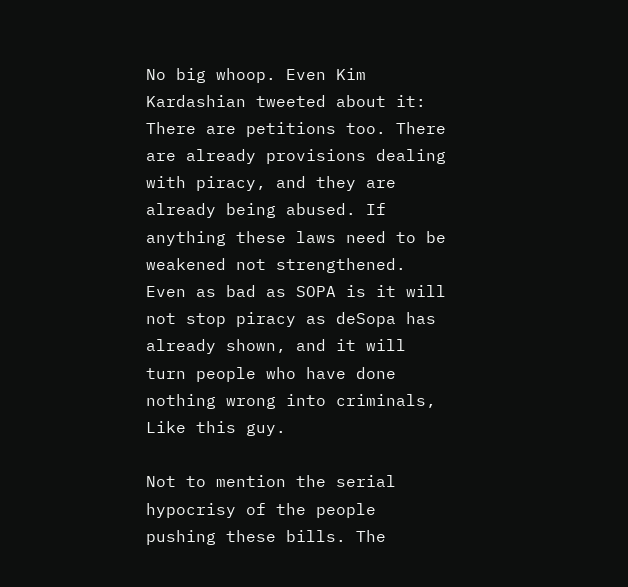No big whoop. Even Kim Kardashian tweeted about it: There are petitions too. There are already provisions dealing with piracy, and they are already being abused. If anything these laws need to be weakened not strengthened. Even as bad as SOPA is it will not stop piracy as deSopa has already shown, and it will turn people who have done nothing wrong into criminals, Like this guy.

Not to mention the serial hypocrisy of the people pushing these bills. The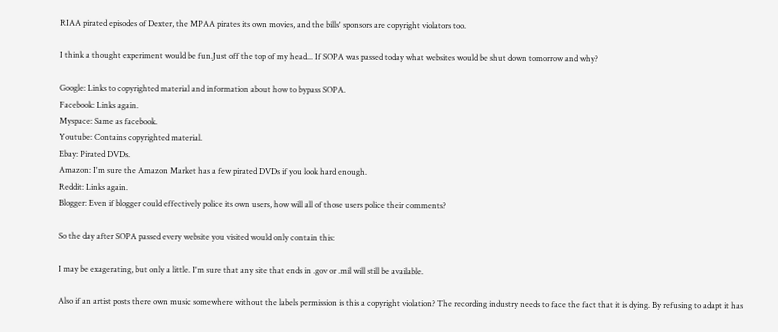RIAA pirated episodes of Dexter, the MPAA pirates its own movies, and the bills' sponsors are copyright violators too.

I think a thought experiment would be fun.Just off the top of my head... If SOPA was passed today what websites would be shut down tomorrow and why?

Google: Links to copyrighted material and information about how to bypass SOPA.
Facebook: Links again.
Myspace: Same as facebook.
Youtube: Contains copyrighted material.
Ebay: Pirated DVDs.
Amazon: I'm sure the Amazon Market has a few pirated DVDs if you look hard enough.
Reddit: Links again.
Blogger: Even if blogger could effectively police its own users, how will all of those users police their comments?

So the day after SOPA passed every website you visited would only contain this:

I may be exagerating, but only a little. I'm sure that any site that ends in .gov or .mil will still be available.

Also if an artist posts there own music somewhere without the labels permission is this a copyright violation? The recording industry needs to face the fact that it is dying. By refusing to adapt it has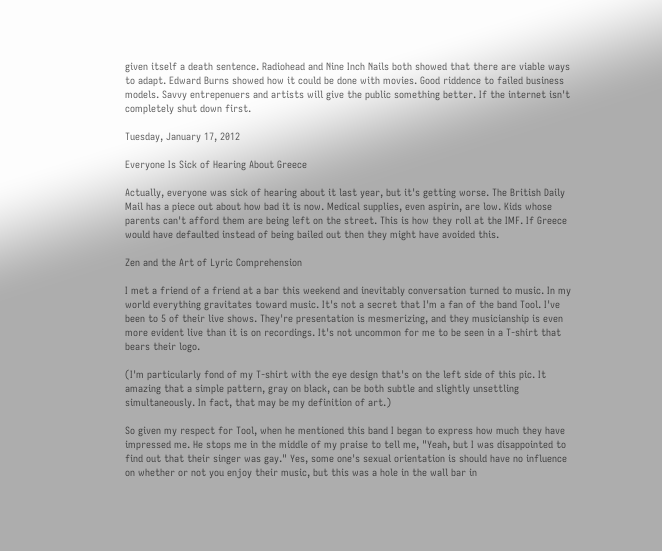given itself a death sentence. Radiohead and Nine Inch Nails both showed that there are viable ways to adapt. Edward Burns showed how it could be done with movies. Good riddence to failed business models. Savvy entrepenuers and artists will give the public something better. If the internet isn't completely shut down first.

Tuesday, January 17, 2012

Everyone Is Sick of Hearing About Greece

Actually, everyone was sick of hearing about it last year, but it's getting worse. The British Daily Mail has a piece out about how bad it is now. Medical supplies, even aspirin, are low. Kids whose parents can't afford them are being left on the street. This is how they roll at the IMF. If Greece would have defaulted instead of being bailed out then they might have avoided this.

Zen and the Art of Lyric Comprehension

I met a friend of a friend at a bar this weekend and inevitably conversation turned to music. In my world everything gravitates toward music. It's not a secret that I'm a fan of the band Tool. I've been to 5 of their live shows. They're presentation is mesmerizing, and they musicianship is even more evident live than it is on recordings. It's not uncommon for me to be seen in a T-shirt that bears their logo.

(I'm particularly fond of my T-shirt with the eye design that's on the left side of this pic. It amazing that a simple pattern, gray on black, can be both subtle and slightly unsettling simultaneously. In fact, that may be my definition of art.)

So given my respect for Tool, when he mentioned this band I began to express how much they have impressed me. He stops me in the middle of my praise to tell me, "Yeah, but I was disappointed to find out that their singer was gay." Yes, some one's sexual orientation is should have no influence on whether or not you enjoy their music, but this was a hole in the wall bar in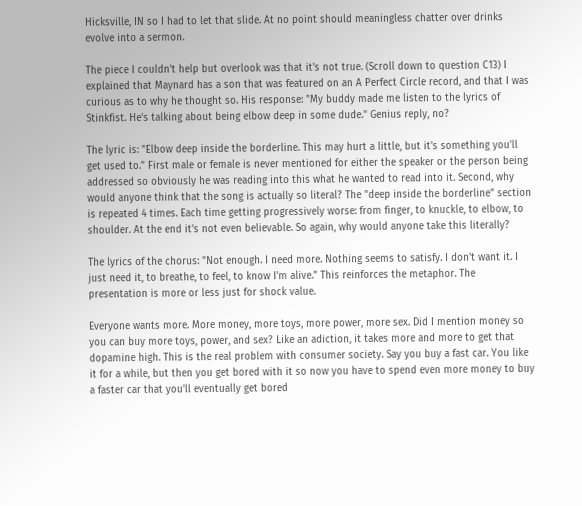Hicksville, IN so I had to let that slide. At no point should meaningless chatter over drinks evolve into a sermon.

The piece I couldn't help but overlook was that it's not true. (Scroll down to question C13) I explained that Maynard has a son that was featured on an A Perfect Circle record, and that I was curious as to why he thought so. His response: "My buddy made me listen to the lyrics of Stinkfist. He's talking about being elbow deep in some dude." Genius reply, no?

The lyric is: "Elbow deep inside the borderline. This may hurt a little, but it's something you'll get used to." First male or female is never mentioned for either the speaker or the person being addressed so obviously he was reading into this what he wanted to read into it. Second, why would anyone think that the song is actually so literal? The "deep inside the borderline" section is repeated 4 times. Each time getting progressively worse: from finger, to knuckle, to elbow, to shoulder. At the end it's not even believable. So again, why would anyone take this literally?

The lyrics of the chorus: "Not enough. I need more. Nothing seems to satisfy. I don't want it. I just need it, to breathe, to feel, to know I'm alive." This reinforces the metaphor. The presentation is more or less just for shock value.

Everyone wants more. More money, more toys, more power, more sex. Did I mention money so you can buy more toys, power, and sex? Like an adiction, it takes more and more to get that dopamine high. This is the real problem with consumer society. Say you buy a fast car. You like it for a while, but then you get bored with it so now you have to spend even more money to buy a faster car that you'll eventually get bored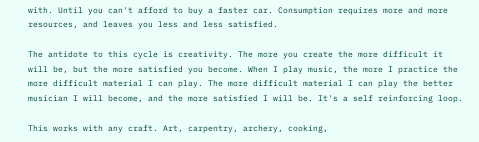with. Until you can't afford to buy a faster car. Consumption requires more and more resources, and leaves you less and less satisfied.

The antidote to this cycle is creativity. The more you create the more difficult it will be, but the more satisfied you become. When I play music, the more I practice the more difficult material I can play. The more difficult material I can play the better musician I will become, and the more satisfied I will be. It's a self reinforcing loop.

This works with any craft. Art, carpentry, archery, cooking,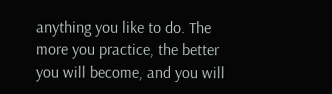anything you like to do. The more you practice, the better you will become, and you will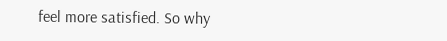feel more satisfied. So why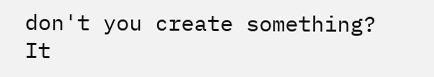don't you create something? It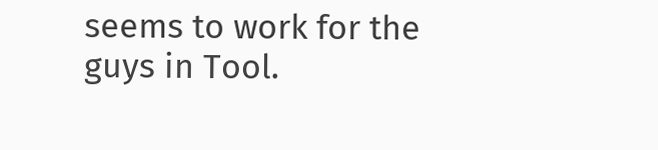seems to work for the guys in Tool.